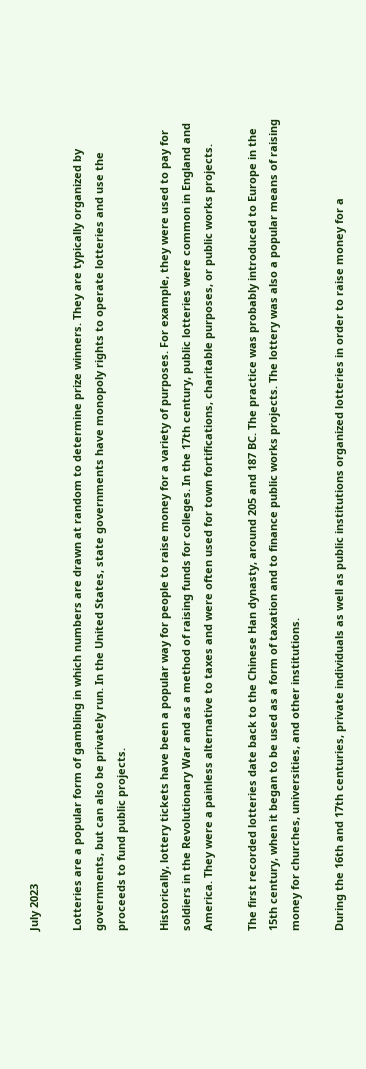July 2023

Lotteries are a popular form of gambling in which numbers are drawn at random to determine prize winners. They are typically organized by governments, but can also be privately run. In the United States, state governments have monopoly rights to operate lotteries and use the proceeds to fund public projects.

Historically, lottery tickets have been a popular way for people to raise money for a variety of purposes. For example, they were used to pay for soldiers in the Revolutionary War and as a method of raising funds for colleges. In the 17th century, public lotteries were common in England and America. They were a painless alternative to taxes and were often used for town fortifications, charitable purposes, or public works projects.

The first recorded lotteries date back to the Chinese Han dynasty, around 205 and 187 BC. The practice was probably introduced to Europe in the 15th century, when it began to be used as a form of taxation and to finance public works projects. The lottery was also a popular means of raising money for churches, universities, and other institutions.

During the 16th and 17th centuries, private individuals as well as public institutions organized lotteries in order to raise money for a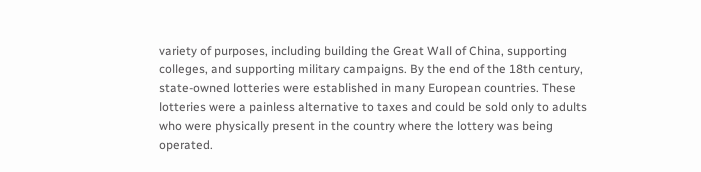variety of purposes, including building the Great Wall of China, supporting colleges, and supporting military campaigns. By the end of the 18th century, state-owned lotteries were established in many European countries. These lotteries were a painless alternative to taxes and could be sold only to adults who were physically present in the country where the lottery was being operated.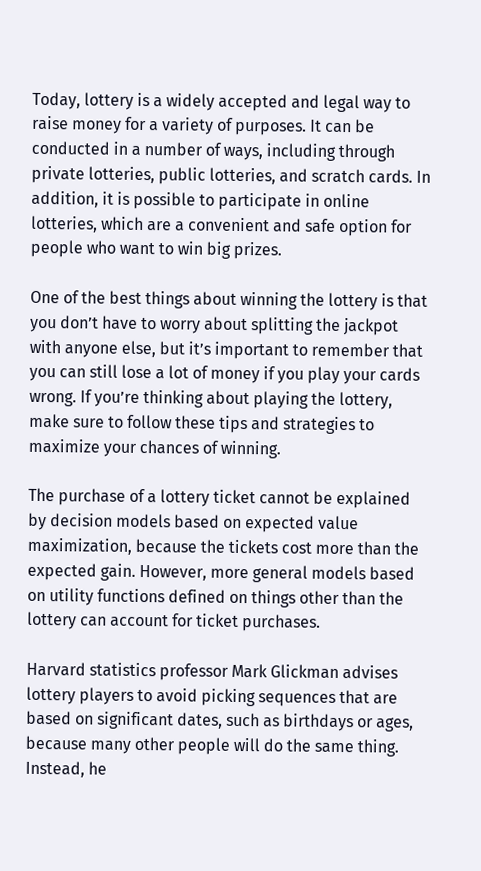Today, lottery is a widely accepted and legal way to raise money for a variety of purposes. It can be conducted in a number of ways, including through private lotteries, public lotteries, and scratch cards. In addition, it is possible to participate in online lotteries, which are a convenient and safe option for people who want to win big prizes.

One of the best things about winning the lottery is that you don’t have to worry about splitting the jackpot with anyone else, but it’s important to remember that you can still lose a lot of money if you play your cards wrong. If you’re thinking about playing the lottery, make sure to follow these tips and strategies to maximize your chances of winning.

The purchase of a lottery ticket cannot be explained by decision models based on expected value maximization, because the tickets cost more than the expected gain. However, more general models based on utility functions defined on things other than the lottery can account for ticket purchases.

Harvard statistics professor Mark Glickman advises lottery players to avoid picking sequences that are based on significant dates, such as birthdays or ages, because many other people will do the same thing. Instead, he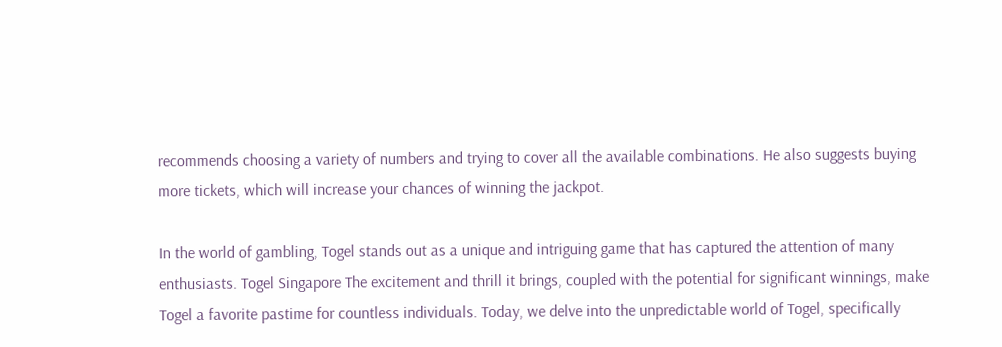recommends choosing a variety of numbers and trying to cover all the available combinations. He also suggests buying more tickets, which will increase your chances of winning the jackpot.

In the world of gambling, Togel stands out as a unique and intriguing game that has captured the attention of many enthusiasts. Togel Singapore The excitement and thrill it brings, coupled with the potential for significant winnings, make Togel a favorite pastime for countless individuals. Today, we delve into the unpredictable world of Togel, specifically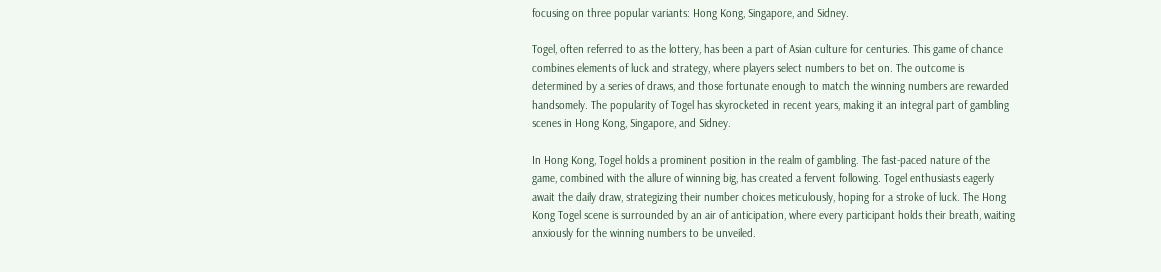focusing on three popular variants: Hong Kong, Singapore, and Sidney.

Togel, often referred to as the lottery, has been a part of Asian culture for centuries. This game of chance combines elements of luck and strategy, where players select numbers to bet on. The outcome is determined by a series of draws, and those fortunate enough to match the winning numbers are rewarded handsomely. The popularity of Togel has skyrocketed in recent years, making it an integral part of gambling scenes in Hong Kong, Singapore, and Sidney.

In Hong Kong, Togel holds a prominent position in the realm of gambling. The fast-paced nature of the game, combined with the allure of winning big, has created a fervent following. Togel enthusiasts eagerly await the daily draw, strategizing their number choices meticulously, hoping for a stroke of luck. The Hong Kong Togel scene is surrounded by an air of anticipation, where every participant holds their breath, waiting anxiously for the winning numbers to be unveiled.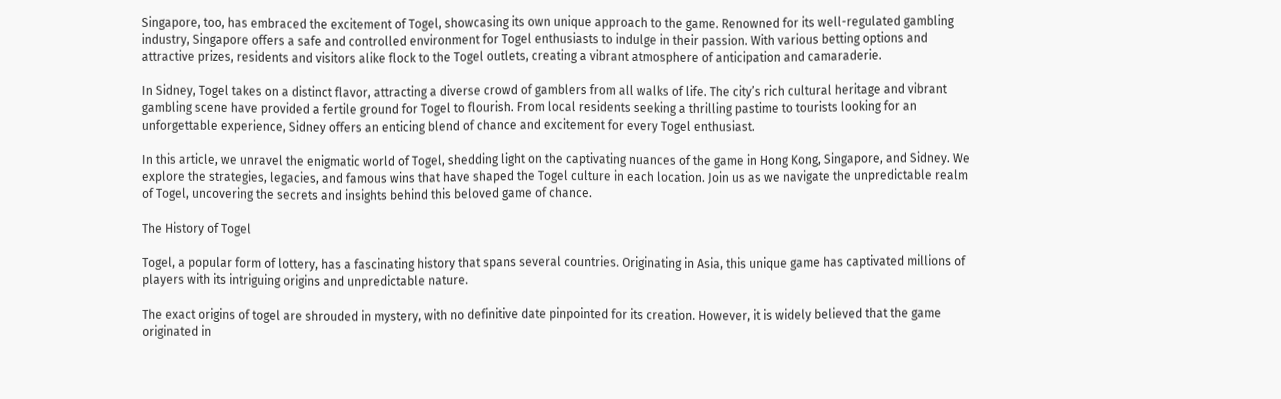Singapore, too, has embraced the excitement of Togel, showcasing its own unique approach to the game. Renowned for its well-regulated gambling industry, Singapore offers a safe and controlled environment for Togel enthusiasts to indulge in their passion. With various betting options and attractive prizes, residents and visitors alike flock to the Togel outlets, creating a vibrant atmosphere of anticipation and camaraderie.

In Sidney, Togel takes on a distinct flavor, attracting a diverse crowd of gamblers from all walks of life. The city’s rich cultural heritage and vibrant gambling scene have provided a fertile ground for Togel to flourish. From local residents seeking a thrilling pastime to tourists looking for an unforgettable experience, Sidney offers an enticing blend of chance and excitement for every Togel enthusiast.

In this article, we unravel the enigmatic world of Togel, shedding light on the captivating nuances of the game in Hong Kong, Singapore, and Sidney. We explore the strategies, legacies, and famous wins that have shaped the Togel culture in each location. Join us as we navigate the unpredictable realm of Togel, uncovering the secrets and insights behind this beloved game of chance.

The History of Togel

Togel, a popular form of lottery, has a fascinating history that spans several countries. Originating in Asia, this unique game has captivated millions of players with its intriguing origins and unpredictable nature.

The exact origins of togel are shrouded in mystery, with no definitive date pinpointed for its creation. However, it is widely believed that the game originated in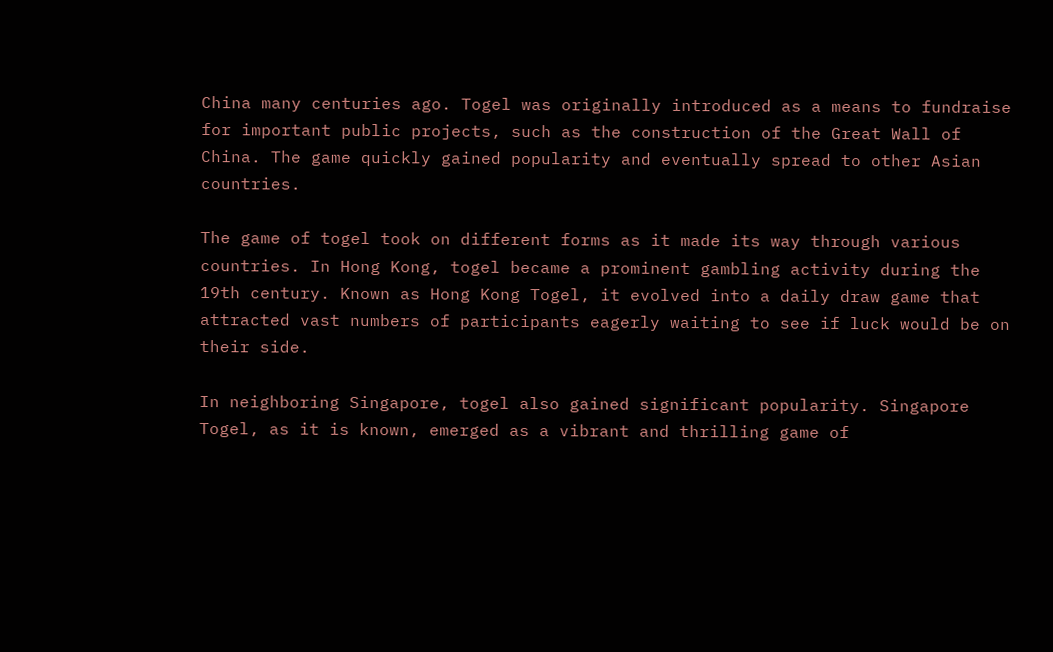China many centuries ago. Togel was originally introduced as a means to fundraise for important public projects, such as the construction of the Great Wall of China. The game quickly gained popularity and eventually spread to other Asian countries.

The game of togel took on different forms as it made its way through various countries. In Hong Kong, togel became a prominent gambling activity during the 19th century. Known as Hong Kong Togel, it evolved into a daily draw game that attracted vast numbers of participants eagerly waiting to see if luck would be on their side.

In neighboring Singapore, togel also gained significant popularity. Singapore Togel, as it is known, emerged as a vibrant and thrilling game of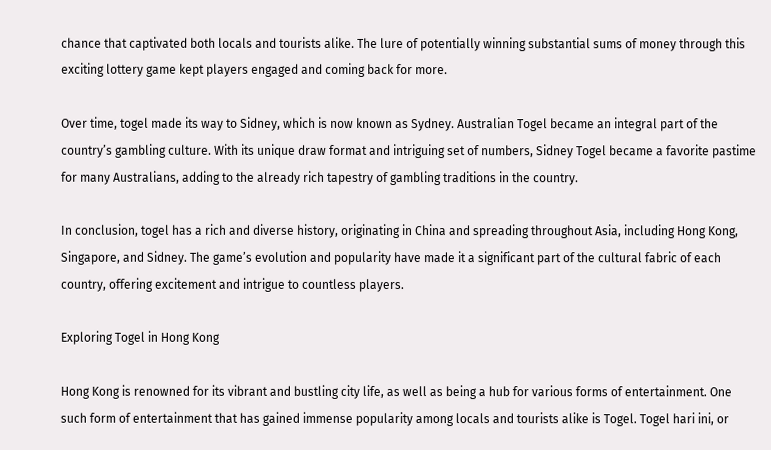chance that captivated both locals and tourists alike. The lure of potentially winning substantial sums of money through this exciting lottery game kept players engaged and coming back for more.

Over time, togel made its way to Sidney, which is now known as Sydney. Australian Togel became an integral part of the country’s gambling culture. With its unique draw format and intriguing set of numbers, Sidney Togel became a favorite pastime for many Australians, adding to the already rich tapestry of gambling traditions in the country.

In conclusion, togel has a rich and diverse history, originating in China and spreading throughout Asia, including Hong Kong, Singapore, and Sidney. The game’s evolution and popularity have made it a significant part of the cultural fabric of each country, offering excitement and intrigue to countless players.

Exploring Togel in Hong Kong

Hong Kong is renowned for its vibrant and bustling city life, as well as being a hub for various forms of entertainment. One such form of entertainment that has gained immense popularity among locals and tourists alike is Togel. Togel hari ini, or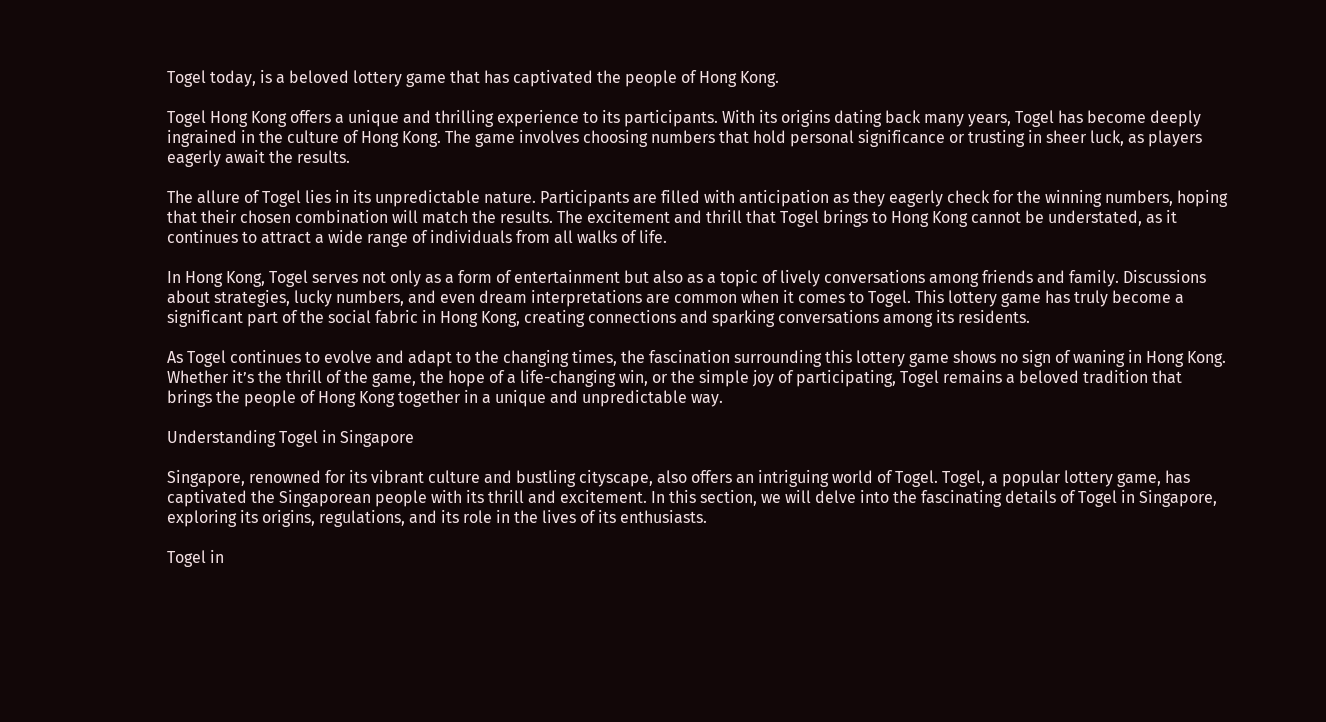Togel today, is a beloved lottery game that has captivated the people of Hong Kong.

Togel Hong Kong offers a unique and thrilling experience to its participants. With its origins dating back many years, Togel has become deeply ingrained in the culture of Hong Kong. The game involves choosing numbers that hold personal significance or trusting in sheer luck, as players eagerly await the results.

The allure of Togel lies in its unpredictable nature. Participants are filled with anticipation as they eagerly check for the winning numbers, hoping that their chosen combination will match the results. The excitement and thrill that Togel brings to Hong Kong cannot be understated, as it continues to attract a wide range of individuals from all walks of life.

In Hong Kong, Togel serves not only as a form of entertainment but also as a topic of lively conversations among friends and family. Discussions about strategies, lucky numbers, and even dream interpretations are common when it comes to Togel. This lottery game has truly become a significant part of the social fabric in Hong Kong, creating connections and sparking conversations among its residents.

As Togel continues to evolve and adapt to the changing times, the fascination surrounding this lottery game shows no sign of waning in Hong Kong. Whether it’s the thrill of the game, the hope of a life-changing win, or the simple joy of participating, Togel remains a beloved tradition that brings the people of Hong Kong together in a unique and unpredictable way.

Understanding Togel in Singapore

Singapore, renowned for its vibrant culture and bustling cityscape, also offers an intriguing world of Togel. Togel, a popular lottery game, has captivated the Singaporean people with its thrill and excitement. In this section, we will delve into the fascinating details of Togel in Singapore, exploring its origins, regulations, and its role in the lives of its enthusiasts.

Togel in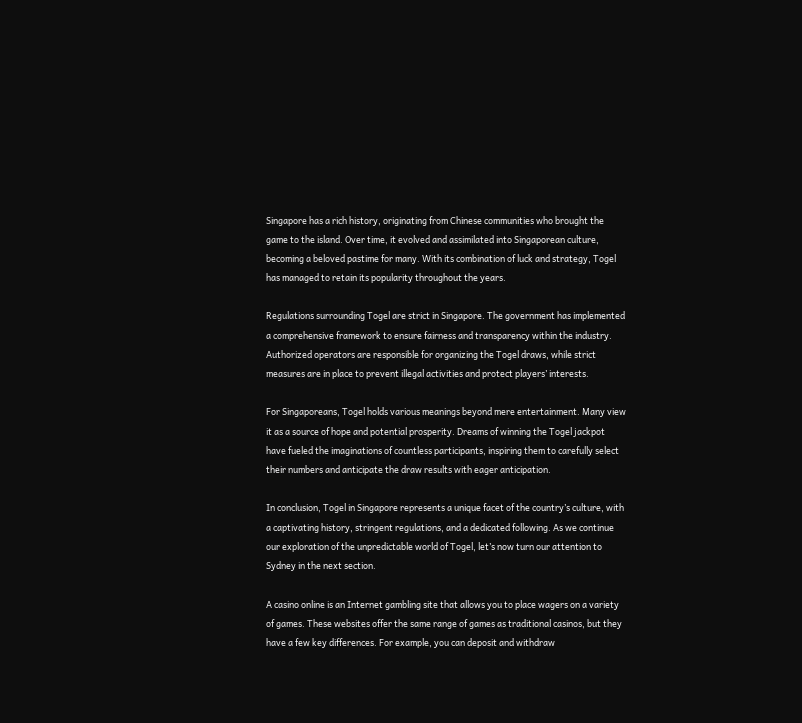Singapore has a rich history, originating from Chinese communities who brought the game to the island. Over time, it evolved and assimilated into Singaporean culture, becoming a beloved pastime for many. With its combination of luck and strategy, Togel has managed to retain its popularity throughout the years.

Regulations surrounding Togel are strict in Singapore. The government has implemented a comprehensive framework to ensure fairness and transparency within the industry. Authorized operators are responsible for organizing the Togel draws, while strict measures are in place to prevent illegal activities and protect players’ interests.

For Singaporeans, Togel holds various meanings beyond mere entertainment. Many view it as a source of hope and potential prosperity. Dreams of winning the Togel jackpot have fueled the imaginations of countless participants, inspiring them to carefully select their numbers and anticipate the draw results with eager anticipation.

In conclusion, Togel in Singapore represents a unique facet of the country’s culture, with a captivating history, stringent regulations, and a dedicated following. As we continue our exploration of the unpredictable world of Togel, let’s now turn our attention to Sydney in the next section.

A casino online is an Internet gambling site that allows you to place wagers on a variety of games. These websites offer the same range of games as traditional casinos, but they have a few key differences. For example, you can deposit and withdraw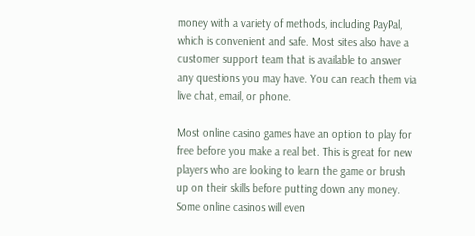money with a variety of methods, including PayPal, which is convenient and safe. Most sites also have a customer support team that is available to answer any questions you may have. You can reach them via live chat, email, or phone.

Most online casino games have an option to play for free before you make a real bet. This is great for new players who are looking to learn the game or brush up on their skills before putting down any money. Some online casinos will even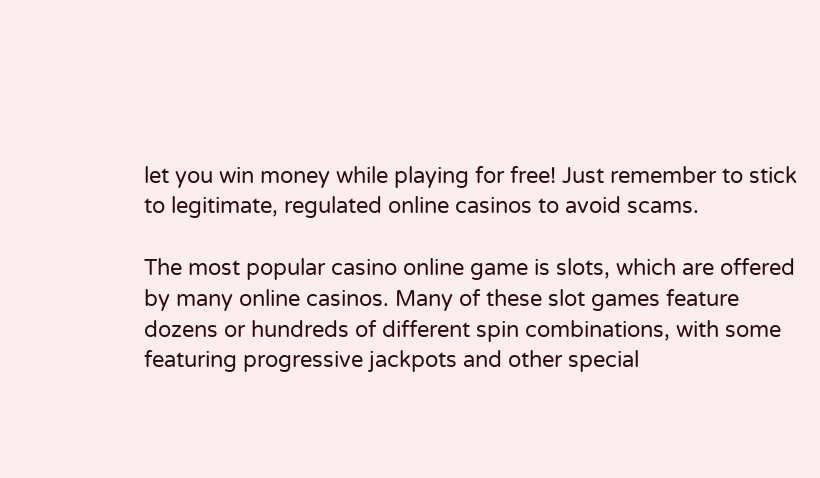let you win money while playing for free! Just remember to stick to legitimate, regulated online casinos to avoid scams.

The most popular casino online game is slots, which are offered by many online casinos. Many of these slot games feature dozens or hundreds of different spin combinations, with some featuring progressive jackpots and other special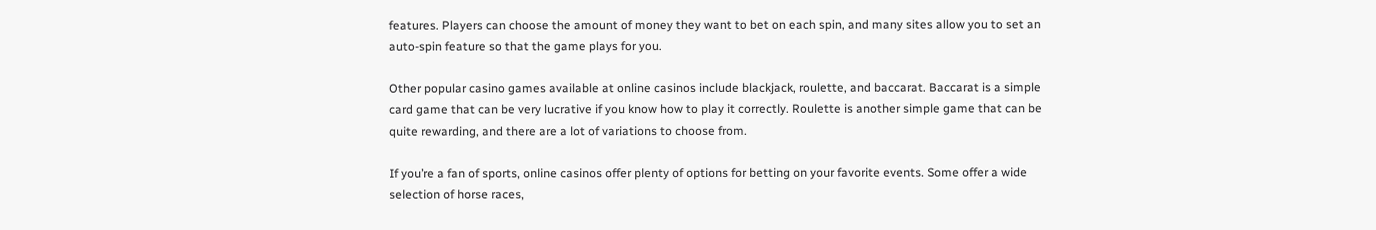features. Players can choose the amount of money they want to bet on each spin, and many sites allow you to set an auto-spin feature so that the game plays for you.

Other popular casino games available at online casinos include blackjack, roulette, and baccarat. Baccarat is a simple card game that can be very lucrative if you know how to play it correctly. Roulette is another simple game that can be quite rewarding, and there are a lot of variations to choose from.

If you’re a fan of sports, online casinos offer plenty of options for betting on your favorite events. Some offer a wide selection of horse races,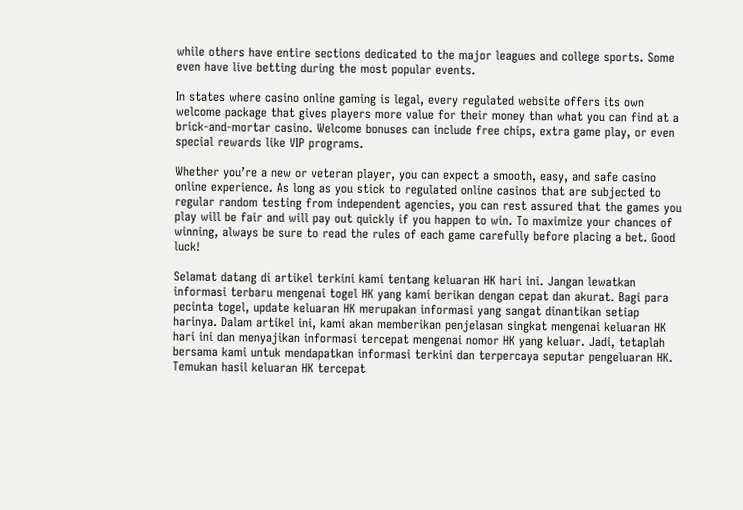while others have entire sections dedicated to the major leagues and college sports. Some even have live betting during the most popular events.

In states where casino online gaming is legal, every regulated website offers its own welcome package that gives players more value for their money than what you can find at a brick-and-mortar casino. Welcome bonuses can include free chips, extra game play, or even special rewards like VIP programs.

Whether you’re a new or veteran player, you can expect a smooth, easy, and safe casino online experience. As long as you stick to regulated online casinos that are subjected to regular random testing from independent agencies, you can rest assured that the games you play will be fair and will pay out quickly if you happen to win. To maximize your chances of winning, always be sure to read the rules of each game carefully before placing a bet. Good luck!

Selamat datang di artikel terkini kami tentang keluaran HK hari ini. Jangan lewatkan informasi terbaru mengenai togel HK yang kami berikan dengan cepat dan akurat. Bagi para pecinta togel, update keluaran HK merupakan informasi yang sangat dinantikan setiap harinya. Dalam artikel ini, kami akan memberikan penjelasan singkat mengenai keluaran HK hari ini dan menyajikan informasi tercepat mengenai nomor HK yang keluar. Jadi, tetaplah bersama kami untuk mendapatkan informasi terkini dan terpercaya seputar pengeluaran HK. Temukan hasil keluaran HK tercepat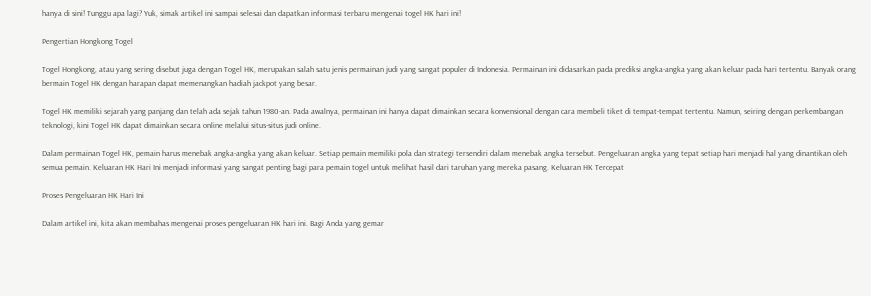hanya di sini! Tunggu apa lagi? Yuk, simak artikel ini sampai selesai dan dapatkan informasi terbaru mengenai togel HK hari ini!

Pengertian Hongkong Togel

Togel Hongkong, atau yang sering disebut juga dengan Togel HK, merupakan salah satu jenis permainan judi yang sangat populer di Indonesia. Permainan ini didasarkan pada prediksi angka-angka yang akan keluar pada hari tertentu. Banyak orang bermain Togel HK dengan harapan dapat memenangkan hadiah jackpot yang besar.

Togel HK memiliki sejarah yang panjang dan telah ada sejak tahun 1980-an. Pada awalnya, permainan ini hanya dapat dimainkan secara konvensional dengan cara membeli tiket di tempat-tempat tertentu. Namun, seiring dengan perkembangan teknologi, kini Togel HK dapat dimainkan secara online melalui situs-situs judi online.

Dalam permainan Togel HK, pemain harus menebak angka-angka yang akan keluar. Setiap pemain memiliki pola dan strategi tersendiri dalam menebak angka tersebut. Pengeluaran angka yang tepat setiap hari menjadi hal yang dinantikan oleh semua pemain. Keluaran HK Hari Ini menjadi informasi yang sangat penting bagi para pemain togel untuk melihat hasil dari taruhan yang mereka pasang. Keluaran HK Tercepat

Proses Pengeluaran HK Hari Ini

Dalam artikel ini, kita akan membahas mengenai proses pengeluaran HK hari ini. Bagi Anda yang gemar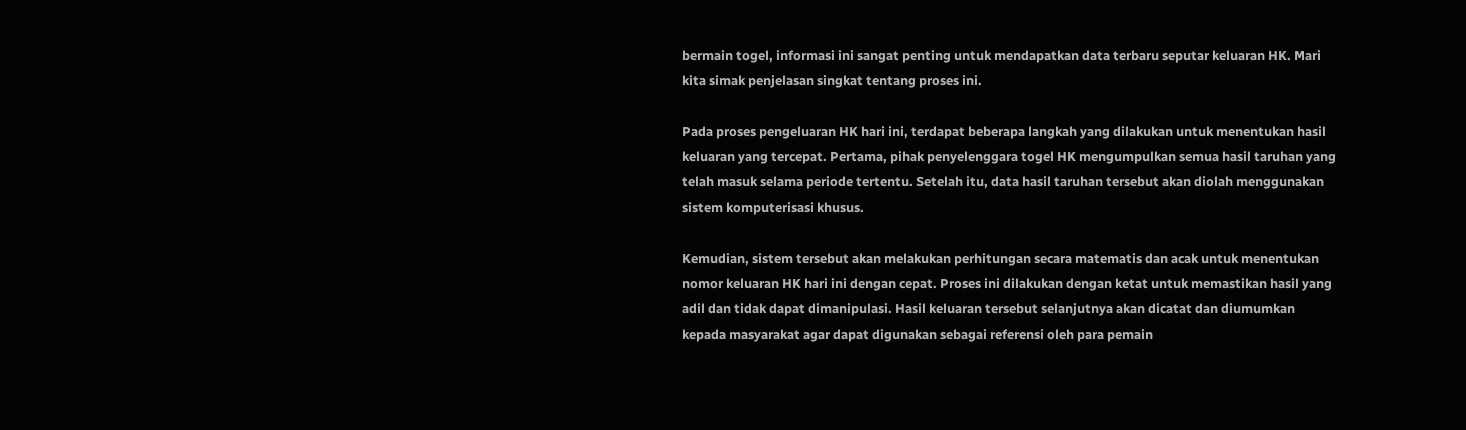bermain togel, informasi ini sangat penting untuk mendapatkan data terbaru seputar keluaran HK. Mari kita simak penjelasan singkat tentang proses ini.

Pada proses pengeluaran HK hari ini, terdapat beberapa langkah yang dilakukan untuk menentukan hasil keluaran yang tercepat. Pertama, pihak penyelenggara togel HK mengumpulkan semua hasil taruhan yang telah masuk selama periode tertentu. Setelah itu, data hasil taruhan tersebut akan diolah menggunakan sistem komputerisasi khusus.

Kemudian, sistem tersebut akan melakukan perhitungan secara matematis dan acak untuk menentukan nomor keluaran HK hari ini dengan cepat. Proses ini dilakukan dengan ketat untuk memastikan hasil yang adil dan tidak dapat dimanipulasi. Hasil keluaran tersebut selanjutnya akan dicatat dan diumumkan kepada masyarakat agar dapat digunakan sebagai referensi oleh para pemain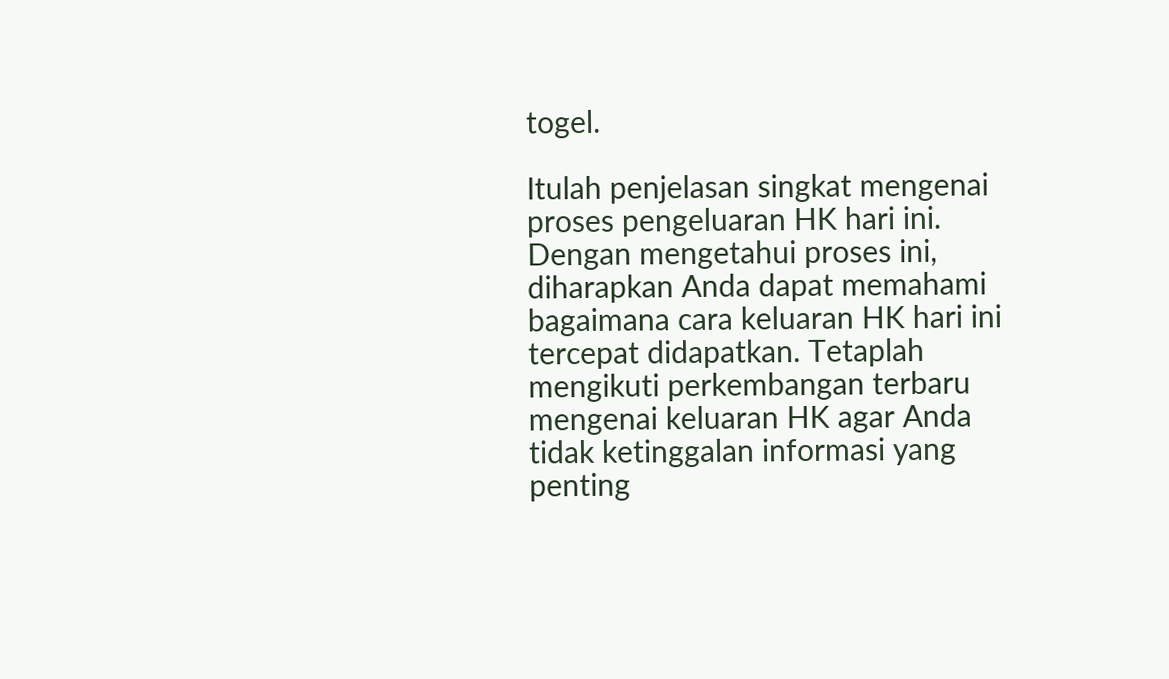togel.

Itulah penjelasan singkat mengenai proses pengeluaran HK hari ini. Dengan mengetahui proses ini, diharapkan Anda dapat memahami bagaimana cara keluaran HK hari ini tercepat didapatkan. Tetaplah mengikuti perkembangan terbaru mengenai keluaran HK agar Anda tidak ketinggalan informasi yang penting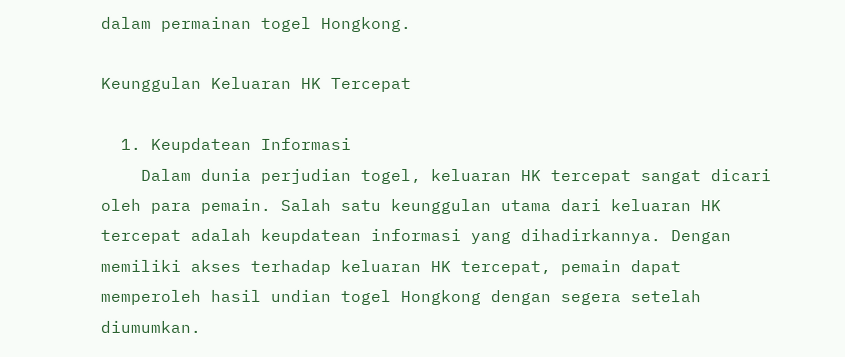dalam permainan togel Hongkong.

Keunggulan Keluaran HK Tercepat

  1. Keupdatean Informasi
    Dalam dunia perjudian togel, keluaran HK tercepat sangat dicari oleh para pemain. Salah satu keunggulan utama dari keluaran HK tercepat adalah keupdatean informasi yang dihadirkannya. Dengan memiliki akses terhadap keluaran HK tercepat, pemain dapat memperoleh hasil undian togel Hongkong dengan segera setelah diumumkan.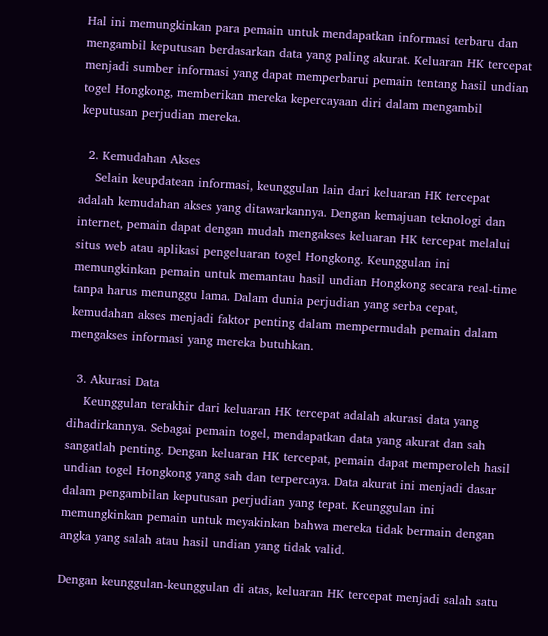Hal ini memungkinkan para pemain untuk mendapatkan informasi terbaru dan mengambil keputusan berdasarkan data yang paling akurat. Keluaran HK tercepat menjadi sumber informasi yang dapat memperbarui pemain tentang hasil undian togel Hongkong, memberikan mereka kepercayaan diri dalam mengambil keputusan perjudian mereka.

  2. Kemudahan Akses
    Selain keupdatean informasi, keunggulan lain dari keluaran HK tercepat adalah kemudahan akses yang ditawarkannya. Dengan kemajuan teknologi dan internet, pemain dapat dengan mudah mengakses keluaran HK tercepat melalui situs web atau aplikasi pengeluaran togel Hongkong. Keunggulan ini memungkinkan pemain untuk memantau hasil undian Hongkong secara real-time tanpa harus menunggu lama. Dalam dunia perjudian yang serba cepat, kemudahan akses menjadi faktor penting dalam mempermudah pemain dalam mengakses informasi yang mereka butuhkan.

  3. Akurasi Data
    Keunggulan terakhir dari keluaran HK tercepat adalah akurasi data yang dihadirkannya. Sebagai pemain togel, mendapatkan data yang akurat dan sah sangatlah penting. Dengan keluaran HK tercepat, pemain dapat memperoleh hasil undian togel Hongkong yang sah dan terpercaya. Data akurat ini menjadi dasar dalam pengambilan keputusan perjudian yang tepat. Keunggulan ini memungkinkan pemain untuk meyakinkan bahwa mereka tidak bermain dengan angka yang salah atau hasil undian yang tidak valid.

Dengan keunggulan-keunggulan di atas, keluaran HK tercepat menjadi salah satu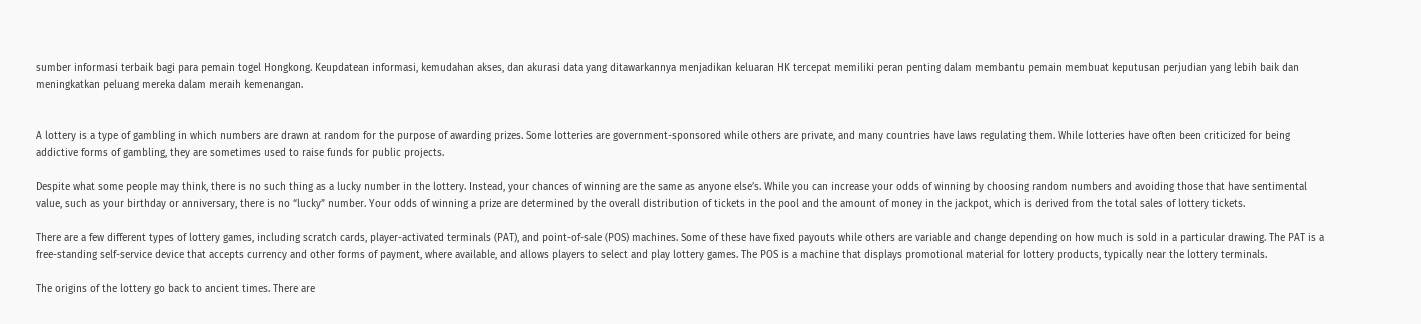sumber informasi terbaik bagi para pemain togel Hongkong. Keupdatean informasi, kemudahan akses, dan akurasi data yang ditawarkannya menjadikan keluaran HK tercepat memiliki peran penting dalam membantu pemain membuat keputusan perjudian yang lebih baik dan meningkatkan peluang mereka dalam meraih kemenangan.


A lottery is a type of gambling in which numbers are drawn at random for the purpose of awarding prizes. Some lotteries are government-sponsored while others are private, and many countries have laws regulating them. While lotteries have often been criticized for being addictive forms of gambling, they are sometimes used to raise funds for public projects.

Despite what some people may think, there is no such thing as a lucky number in the lottery. Instead, your chances of winning are the same as anyone else’s. While you can increase your odds of winning by choosing random numbers and avoiding those that have sentimental value, such as your birthday or anniversary, there is no “lucky” number. Your odds of winning a prize are determined by the overall distribution of tickets in the pool and the amount of money in the jackpot, which is derived from the total sales of lottery tickets.

There are a few different types of lottery games, including scratch cards, player-activated terminals (PAT), and point-of-sale (POS) machines. Some of these have fixed payouts while others are variable and change depending on how much is sold in a particular drawing. The PAT is a free-standing self-service device that accepts currency and other forms of payment, where available, and allows players to select and play lottery games. The POS is a machine that displays promotional material for lottery products, typically near the lottery terminals.

The origins of the lottery go back to ancient times. There are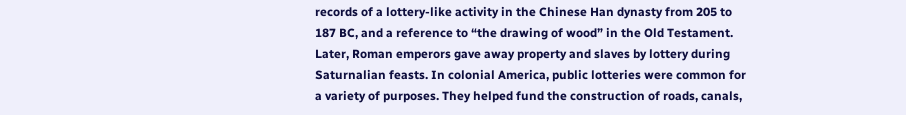records of a lottery-like activity in the Chinese Han dynasty from 205 to 187 BC, and a reference to “the drawing of wood” in the Old Testament. Later, Roman emperors gave away property and slaves by lottery during Saturnalian feasts. In colonial America, public lotteries were common for a variety of purposes. They helped fund the construction of roads, canals,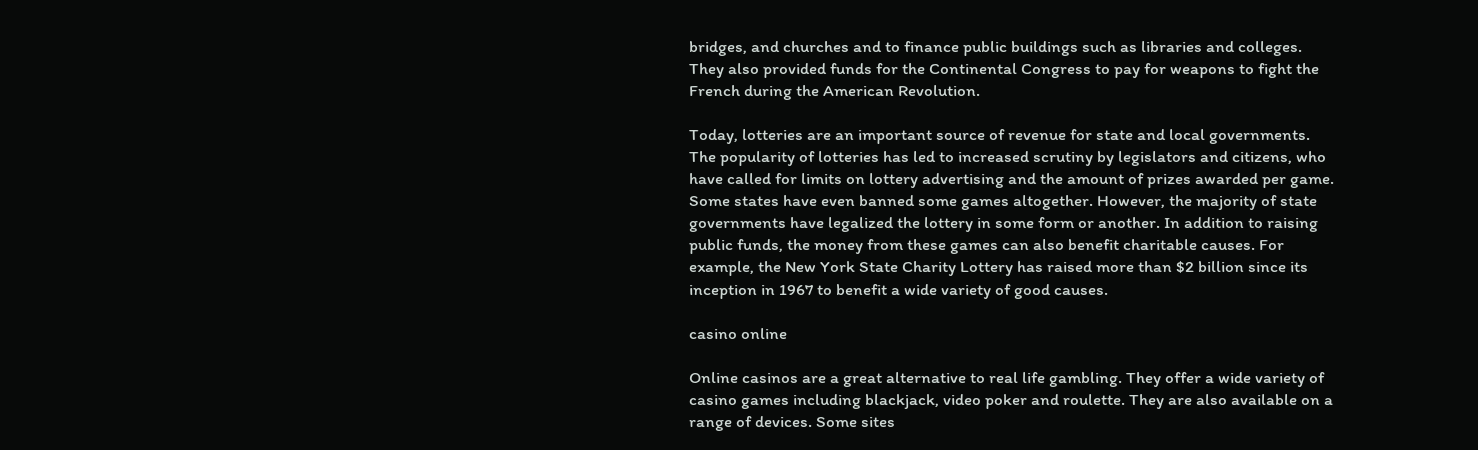bridges, and churches and to finance public buildings such as libraries and colleges. They also provided funds for the Continental Congress to pay for weapons to fight the French during the American Revolution.

Today, lotteries are an important source of revenue for state and local governments. The popularity of lotteries has led to increased scrutiny by legislators and citizens, who have called for limits on lottery advertising and the amount of prizes awarded per game. Some states have even banned some games altogether. However, the majority of state governments have legalized the lottery in some form or another. In addition to raising public funds, the money from these games can also benefit charitable causes. For example, the New York State Charity Lottery has raised more than $2 billion since its inception in 1967 to benefit a wide variety of good causes.

casino online

Online casinos are a great alternative to real life gambling. They offer a wide variety of casino games including blackjack, video poker and roulette. They are also available on a range of devices. Some sites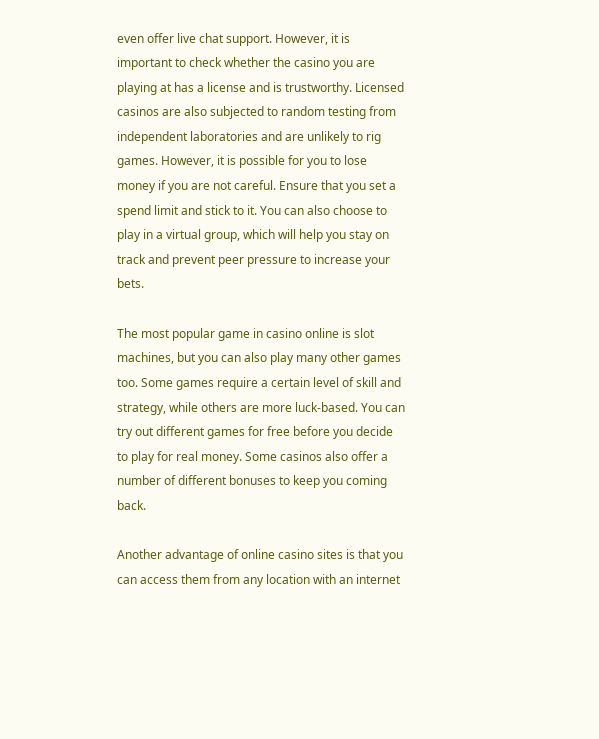even offer live chat support. However, it is important to check whether the casino you are playing at has a license and is trustworthy. Licensed casinos are also subjected to random testing from independent laboratories and are unlikely to rig games. However, it is possible for you to lose money if you are not careful. Ensure that you set a spend limit and stick to it. You can also choose to play in a virtual group, which will help you stay on track and prevent peer pressure to increase your bets.

The most popular game in casino online is slot machines, but you can also play many other games too. Some games require a certain level of skill and strategy, while others are more luck-based. You can try out different games for free before you decide to play for real money. Some casinos also offer a number of different bonuses to keep you coming back.

Another advantage of online casino sites is that you can access them from any location with an internet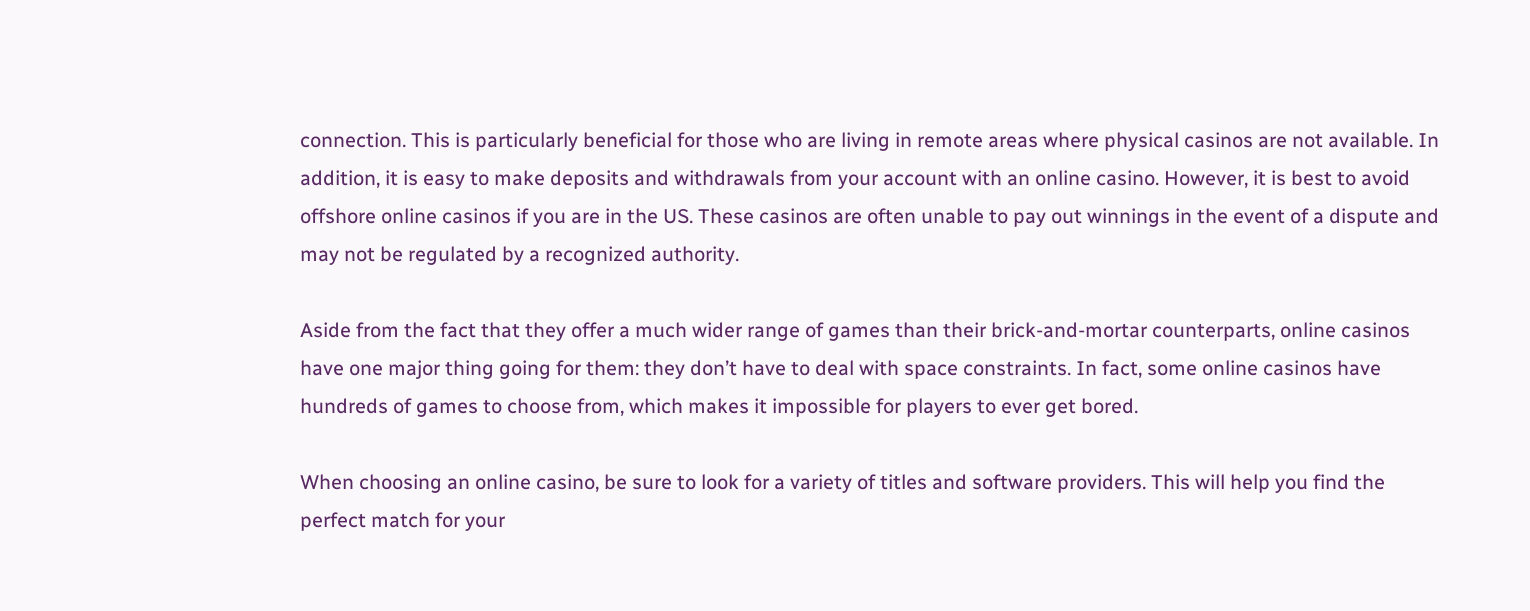connection. This is particularly beneficial for those who are living in remote areas where physical casinos are not available. In addition, it is easy to make deposits and withdrawals from your account with an online casino. However, it is best to avoid offshore online casinos if you are in the US. These casinos are often unable to pay out winnings in the event of a dispute and may not be regulated by a recognized authority.

Aside from the fact that they offer a much wider range of games than their brick-and-mortar counterparts, online casinos have one major thing going for them: they don’t have to deal with space constraints. In fact, some online casinos have hundreds of games to choose from, which makes it impossible for players to ever get bored.

When choosing an online casino, be sure to look for a variety of titles and software providers. This will help you find the perfect match for your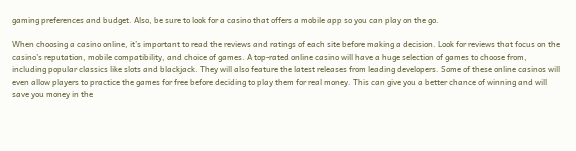gaming preferences and budget. Also, be sure to look for a casino that offers a mobile app so you can play on the go.

When choosing a casino online, it’s important to read the reviews and ratings of each site before making a decision. Look for reviews that focus on the casino’s reputation, mobile compatibility, and choice of games. A top-rated online casino will have a huge selection of games to choose from, including popular classics like slots and blackjack. They will also feature the latest releases from leading developers. Some of these online casinos will even allow players to practice the games for free before deciding to play them for real money. This can give you a better chance of winning and will save you money in the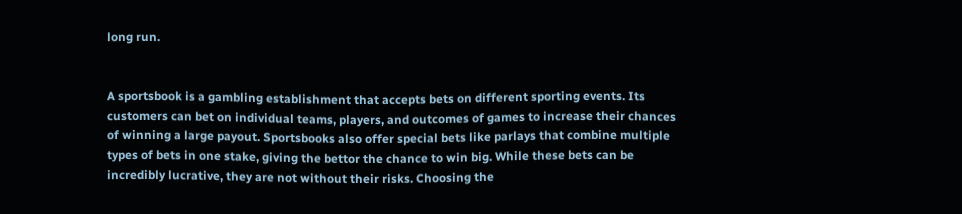long run.


A sportsbook is a gambling establishment that accepts bets on different sporting events. Its customers can bet on individual teams, players, and outcomes of games to increase their chances of winning a large payout. Sportsbooks also offer special bets like parlays that combine multiple types of bets in one stake, giving the bettor the chance to win big. While these bets can be incredibly lucrative, they are not without their risks. Choosing the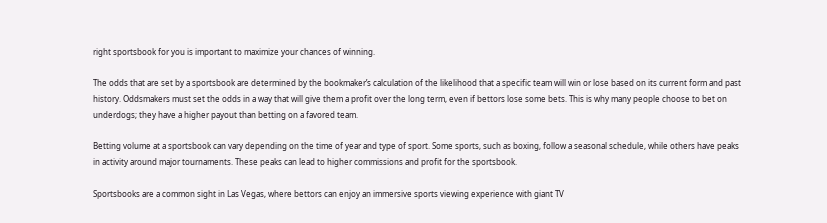right sportsbook for you is important to maximize your chances of winning.

The odds that are set by a sportsbook are determined by the bookmaker’s calculation of the likelihood that a specific team will win or lose based on its current form and past history. Oddsmakers must set the odds in a way that will give them a profit over the long term, even if bettors lose some bets. This is why many people choose to bet on underdogs; they have a higher payout than betting on a favored team.

Betting volume at a sportsbook can vary depending on the time of year and type of sport. Some sports, such as boxing, follow a seasonal schedule, while others have peaks in activity around major tournaments. These peaks can lead to higher commissions and profit for the sportsbook.

Sportsbooks are a common sight in Las Vegas, where bettors can enjoy an immersive sports viewing experience with giant TV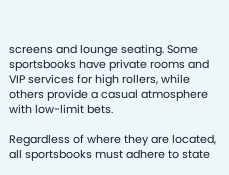screens and lounge seating. Some sportsbooks have private rooms and VIP services for high rollers, while others provide a casual atmosphere with low-limit bets.

Regardless of where they are located, all sportsbooks must adhere to state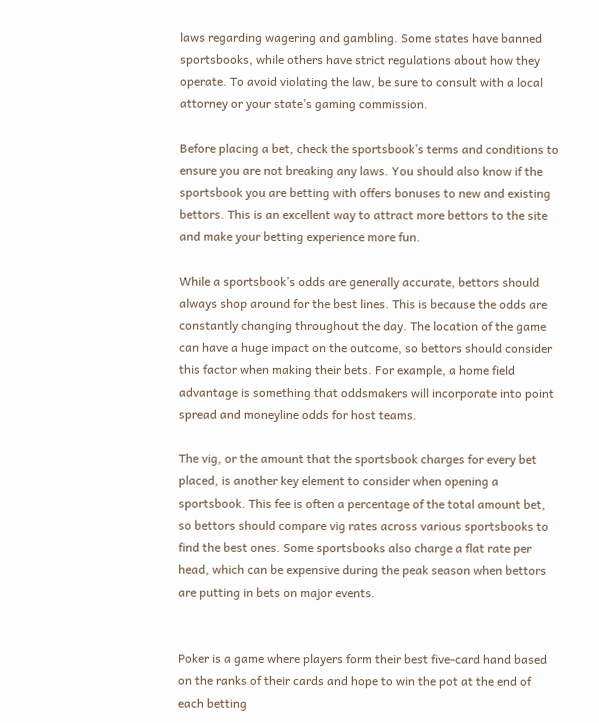laws regarding wagering and gambling. Some states have banned sportsbooks, while others have strict regulations about how they operate. To avoid violating the law, be sure to consult with a local attorney or your state’s gaming commission.

Before placing a bet, check the sportsbook’s terms and conditions to ensure you are not breaking any laws. You should also know if the sportsbook you are betting with offers bonuses to new and existing bettors. This is an excellent way to attract more bettors to the site and make your betting experience more fun.

While a sportsbook’s odds are generally accurate, bettors should always shop around for the best lines. This is because the odds are constantly changing throughout the day. The location of the game can have a huge impact on the outcome, so bettors should consider this factor when making their bets. For example, a home field advantage is something that oddsmakers will incorporate into point spread and moneyline odds for host teams.

The vig, or the amount that the sportsbook charges for every bet placed, is another key element to consider when opening a sportsbook. This fee is often a percentage of the total amount bet, so bettors should compare vig rates across various sportsbooks to find the best ones. Some sportsbooks also charge a flat rate per head, which can be expensive during the peak season when bettors are putting in bets on major events.


Poker is a game where players form their best five-card hand based on the ranks of their cards and hope to win the pot at the end of each betting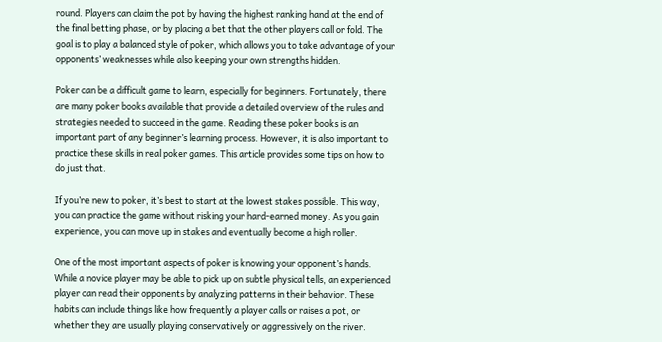round. Players can claim the pot by having the highest ranking hand at the end of the final betting phase, or by placing a bet that the other players call or fold. The goal is to play a balanced style of poker, which allows you to take advantage of your opponents’ weaknesses while also keeping your own strengths hidden.

Poker can be a difficult game to learn, especially for beginners. Fortunately, there are many poker books available that provide a detailed overview of the rules and strategies needed to succeed in the game. Reading these poker books is an important part of any beginner’s learning process. However, it is also important to practice these skills in real poker games. This article provides some tips on how to do just that.

If you’re new to poker, it’s best to start at the lowest stakes possible. This way, you can practice the game without risking your hard-earned money. As you gain experience, you can move up in stakes and eventually become a high roller.

One of the most important aspects of poker is knowing your opponent’s hands. While a novice player may be able to pick up on subtle physical tells, an experienced player can read their opponents by analyzing patterns in their behavior. These habits can include things like how frequently a player calls or raises a pot, or whether they are usually playing conservatively or aggressively on the river.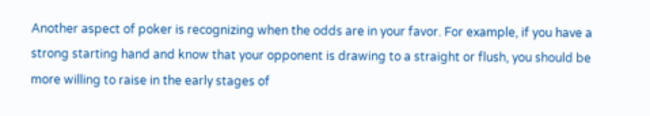Another aspect of poker is recognizing when the odds are in your favor. For example, if you have a strong starting hand and know that your opponent is drawing to a straight or flush, you should be more willing to raise in the early stages of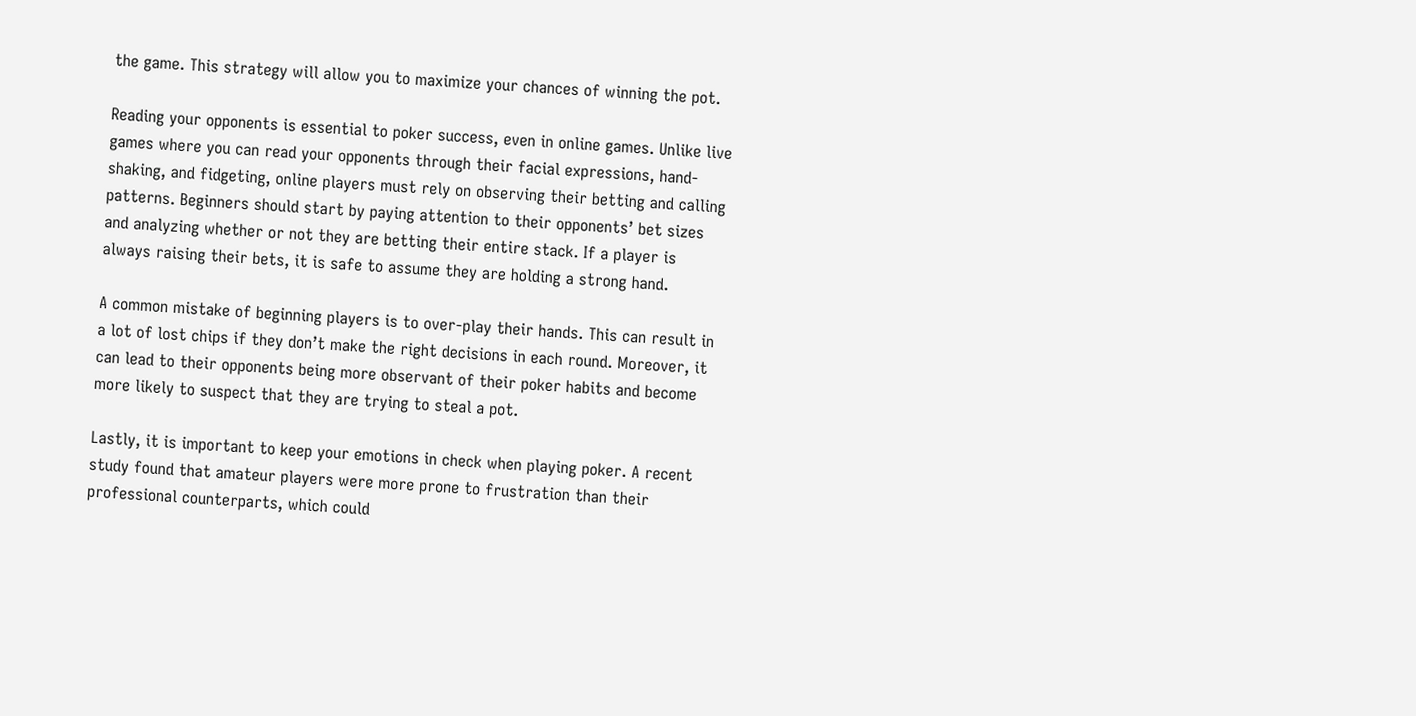the game. This strategy will allow you to maximize your chances of winning the pot.

Reading your opponents is essential to poker success, even in online games. Unlike live games where you can read your opponents through their facial expressions, hand-shaking, and fidgeting, online players must rely on observing their betting and calling patterns. Beginners should start by paying attention to their opponents’ bet sizes and analyzing whether or not they are betting their entire stack. If a player is always raising their bets, it is safe to assume they are holding a strong hand.

A common mistake of beginning players is to over-play their hands. This can result in a lot of lost chips if they don’t make the right decisions in each round. Moreover, it can lead to their opponents being more observant of their poker habits and become more likely to suspect that they are trying to steal a pot.

Lastly, it is important to keep your emotions in check when playing poker. A recent study found that amateur players were more prone to frustration than their professional counterparts, which could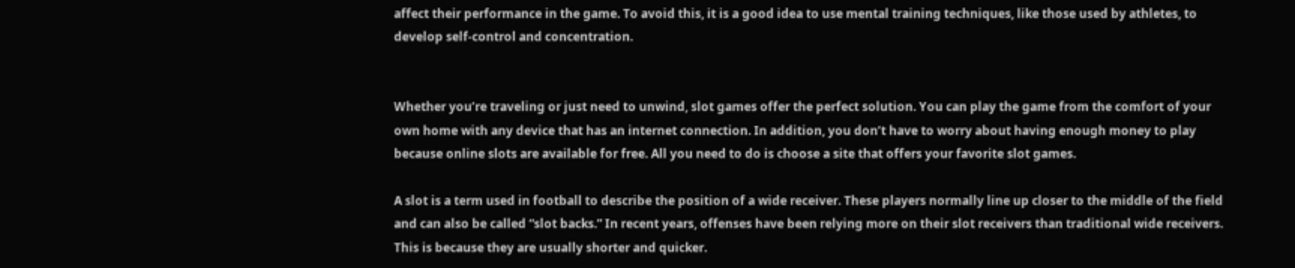affect their performance in the game. To avoid this, it is a good idea to use mental training techniques, like those used by athletes, to develop self-control and concentration.


Whether you’re traveling or just need to unwind, slot games offer the perfect solution. You can play the game from the comfort of your own home with any device that has an internet connection. In addition, you don’t have to worry about having enough money to play because online slots are available for free. All you need to do is choose a site that offers your favorite slot games.

A slot is a term used in football to describe the position of a wide receiver. These players normally line up closer to the middle of the field and can also be called “slot backs.” In recent years, offenses have been relying more on their slot receivers than traditional wide receivers. This is because they are usually shorter and quicker.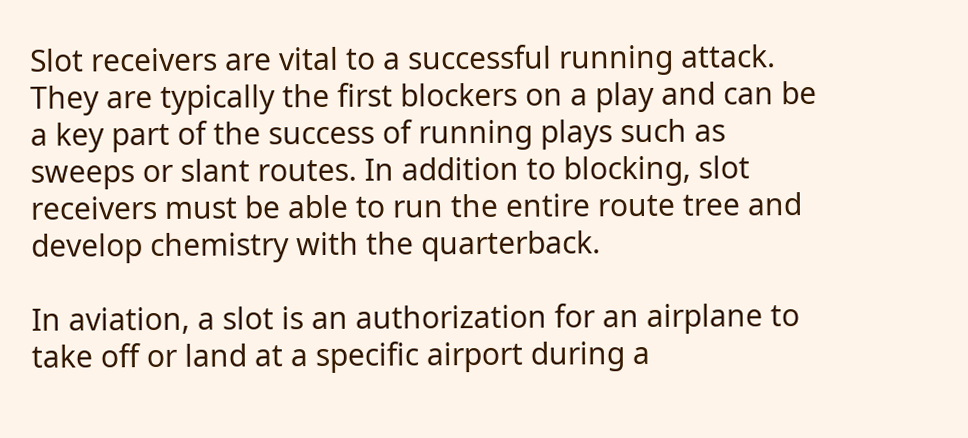Slot receivers are vital to a successful running attack. They are typically the first blockers on a play and can be a key part of the success of running plays such as sweeps or slant routes. In addition to blocking, slot receivers must be able to run the entire route tree and develop chemistry with the quarterback.

In aviation, a slot is an authorization for an airplane to take off or land at a specific airport during a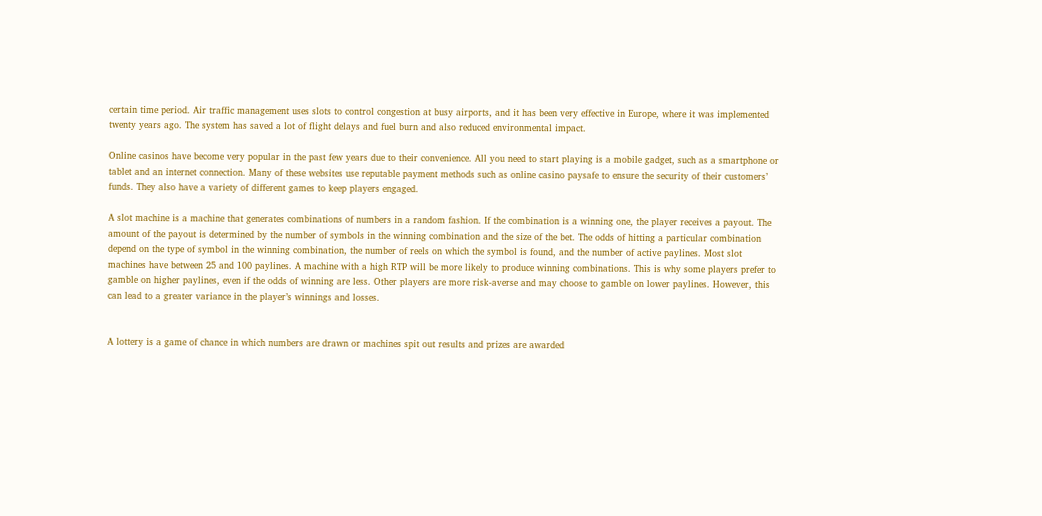certain time period. Air traffic management uses slots to control congestion at busy airports, and it has been very effective in Europe, where it was implemented twenty years ago. The system has saved a lot of flight delays and fuel burn and also reduced environmental impact.

Online casinos have become very popular in the past few years due to their convenience. All you need to start playing is a mobile gadget, such as a smartphone or tablet and an internet connection. Many of these websites use reputable payment methods such as online casino paysafe to ensure the security of their customers’ funds. They also have a variety of different games to keep players engaged.

A slot machine is a machine that generates combinations of numbers in a random fashion. If the combination is a winning one, the player receives a payout. The amount of the payout is determined by the number of symbols in the winning combination and the size of the bet. The odds of hitting a particular combination depend on the type of symbol in the winning combination, the number of reels on which the symbol is found, and the number of active paylines. Most slot machines have between 25 and 100 paylines. A machine with a high RTP will be more likely to produce winning combinations. This is why some players prefer to gamble on higher paylines, even if the odds of winning are less. Other players are more risk-averse and may choose to gamble on lower paylines. However, this can lead to a greater variance in the player’s winnings and losses.


A lottery is a game of chance in which numbers are drawn or machines spit out results and prizes are awarded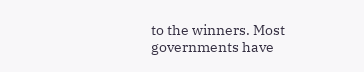to the winners. Most governments have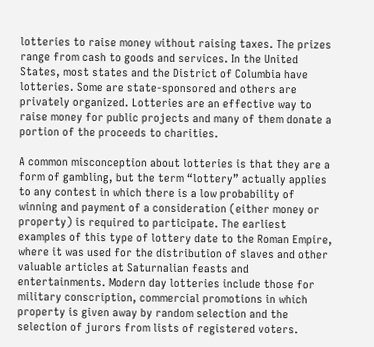lotteries to raise money without raising taxes. The prizes range from cash to goods and services. In the United States, most states and the District of Columbia have lotteries. Some are state-sponsored and others are privately organized. Lotteries are an effective way to raise money for public projects and many of them donate a portion of the proceeds to charities.

A common misconception about lotteries is that they are a form of gambling, but the term “lottery” actually applies to any contest in which there is a low probability of winning and payment of a consideration (either money or property) is required to participate. The earliest examples of this type of lottery date to the Roman Empire, where it was used for the distribution of slaves and other valuable articles at Saturnalian feasts and entertainments. Modern day lotteries include those for military conscription, commercial promotions in which property is given away by random selection and the selection of jurors from lists of registered voters.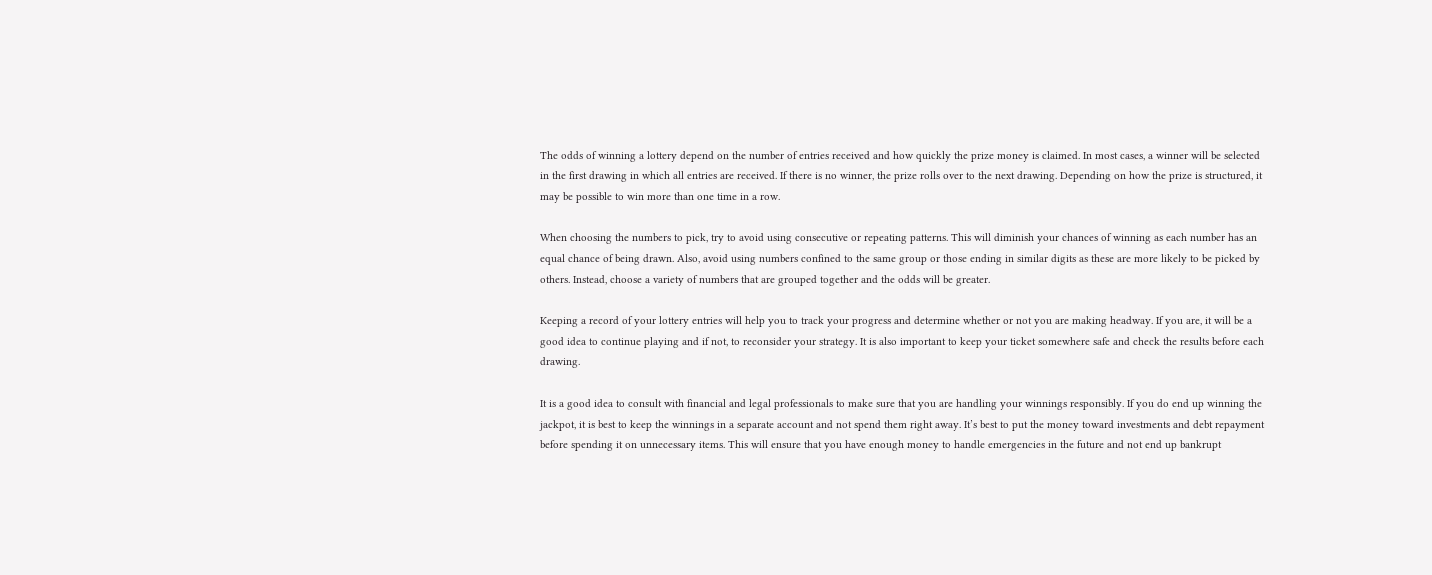The odds of winning a lottery depend on the number of entries received and how quickly the prize money is claimed. In most cases, a winner will be selected in the first drawing in which all entries are received. If there is no winner, the prize rolls over to the next drawing. Depending on how the prize is structured, it may be possible to win more than one time in a row.

When choosing the numbers to pick, try to avoid using consecutive or repeating patterns. This will diminish your chances of winning as each number has an equal chance of being drawn. Also, avoid using numbers confined to the same group or those ending in similar digits as these are more likely to be picked by others. Instead, choose a variety of numbers that are grouped together and the odds will be greater.

Keeping a record of your lottery entries will help you to track your progress and determine whether or not you are making headway. If you are, it will be a good idea to continue playing and if not, to reconsider your strategy. It is also important to keep your ticket somewhere safe and check the results before each drawing.

It is a good idea to consult with financial and legal professionals to make sure that you are handling your winnings responsibly. If you do end up winning the jackpot, it is best to keep the winnings in a separate account and not spend them right away. It’s best to put the money toward investments and debt repayment before spending it on unnecessary items. This will ensure that you have enough money to handle emergencies in the future and not end up bankrupt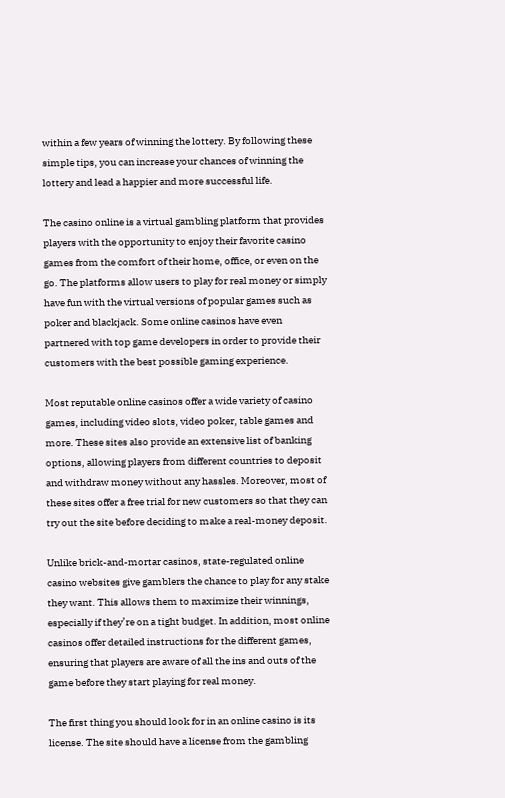within a few years of winning the lottery. By following these simple tips, you can increase your chances of winning the lottery and lead a happier and more successful life.

The casino online is a virtual gambling platform that provides players with the opportunity to enjoy their favorite casino games from the comfort of their home, office, or even on the go. The platforms allow users to play for real money or simply have fun with the virtual versions of popular games such as poker and blackjack. Some online casinos have even partnered with top game developers in order to provide their customers with the best possible gaming experience.

Most reputable online casinos offer a wide variety of casino games, including video slots, video poker, table games and more. These sites also provide an extensive list of banking options, allowing players from different countries to deposit and withdraw money without any hassles. Moreover, most of these sites offer a free trial for new customers so that they can try out the site before deciding to make a real-money deposit.

Unlike brick-and-mortar casinos, state-regulated online casino websites give gamblers the chance to play for any stake they want. This allows them to maximize their winnings, especially if they’re on a tight budget. In addition, most online casinos offer detailed instructions for the different games, ensuring that players are aware of all the ins and outs of the game before they start playing for real money.

The first thing you should look for in an online casino is its license. The site should have a license from the gambling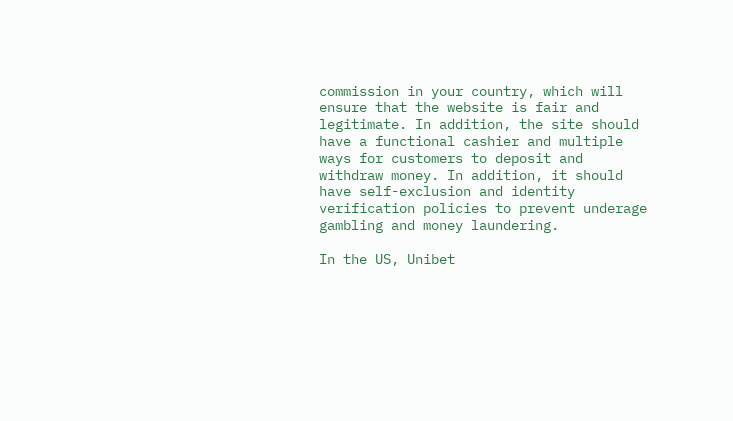commission in your country, which will ensure that the website is fair and legitimate. In addition, the site should have a functional cashier and multiple ways for customers to deposit and withdraw money. In addition, it should have self-exclusion and identity verification policies to prevent underage gambling and money laundering.

In the US, Unibet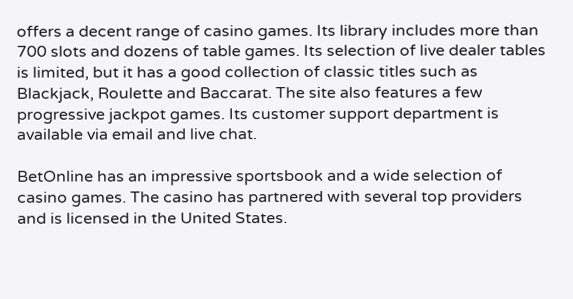offers a decent range of casino games. Its library includes more than 700 slots and dozens of table games. Its selection of live dealer tables is limited, but it has a good collection of classic titles such as Blackjack, Roulette and Baccarat. The site also features a few progressive jackpot games. Its customer support department is available via email and live chat.

BetOnline has an impressive sportsbook and a wide selection of casino games. The casino has partnered with several top providers and is licensed in the United States.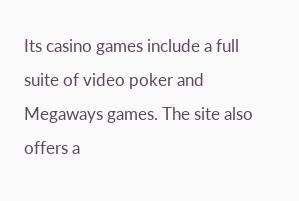Its casino games include a full suite of video poker and Megaways games. The site also offers a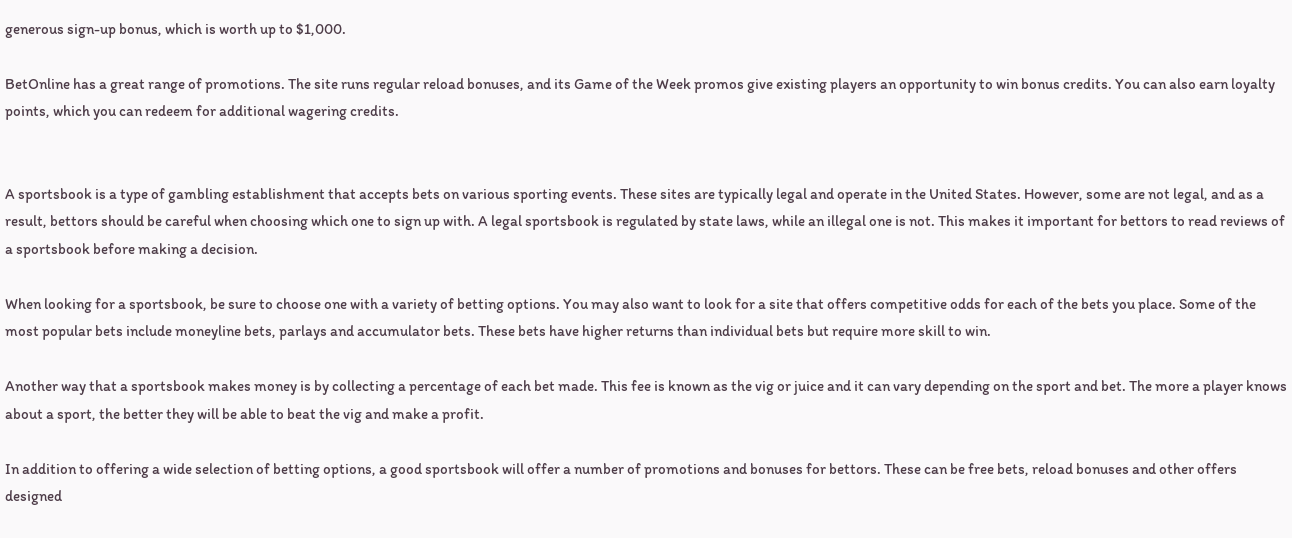generous sign-up bonus, which is worth up to $1,000.

BetOnline has a great range of promotions. The site runs regular reload bonuses, and its Game of the Week promos give existing players an opportunity to win bonus credits. You can also earn loyalty points, which you can redeem for additional wagering credits.


A sportsbook is a type of gambling establishment that accepts bets on various sporting events. These sites are typically legal and operate in the United States. However, some are not legal, and as a result, bettors should be careful when choosing which one to sign up with. A legal sportsbook is regulated by state laws, while an illegal one is not. This makes it important for bettors to read reviews of a sportsbook before making a decision.

When looking for a sportsbook, be sure to choose one with a variety of betting options. You may also want to look for a site that offers competitive odds for each of the bets you place. Some of the most popular bets include moneyline bets, parlays and accumulator bets. These bets have higher returns than individual bets but require more skill to win.

Another way that a sportsbook makes money is by collecting a percentage of each bet made. This fee is known as the vig or juice and it can vary depending on the sport and bet. The more a player knows about a sport, the better they will be able to beat the vig and make a profit.

In addition to offering a wide selection of betting options, a good sportsbook will offer a number of promotions and bonuses for bettors. These can be free bets, reload bonuses and other offers designed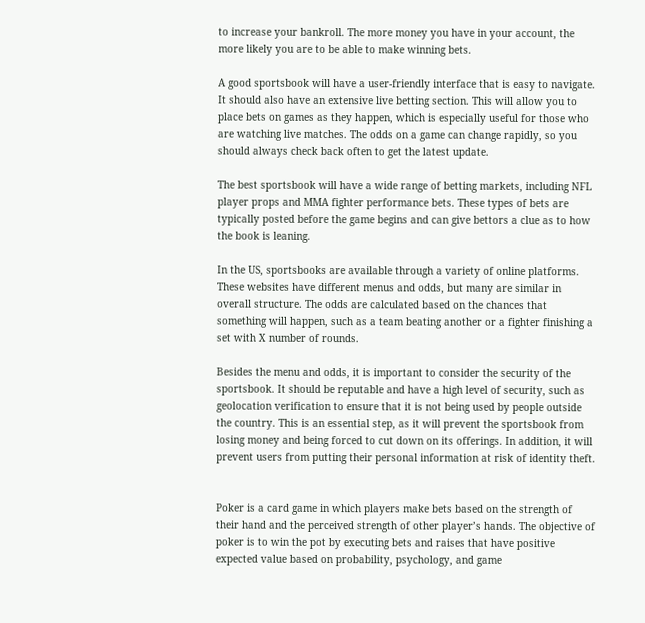to increase your bankroll. The more money you have in your account, the more likely you are to be able to make winning bets.

A good sportsbook will have a user-friendly interface that is easy to navigate. It should also have an extensive live betting section. This will allow you to place bets on games as they happen, which is especially useful for those who are watching live matches. The odds on a game can change rapidly, so you should always check back often to get the latest update.

The best sportsbook will have a wide range of betting markets, including NFL player props and MMA fighter performance bets. These types of bets are typically posted before the game begins and can give bettors a clue as to how the book is leaning.

In the US, sportsbooks are available through a variety of online platforms. These websites have different menus and odds, but many are similar in overall structure. The odds are calculated based on the chances that something will happen, such as a team beating another or a fighter finishing a set with X number of rounds.

Besides the menu and odds, it is important to consider the security of the sportsbook. It should be reputable and have a high level of security, such as geolocation verification to ensure that it is not being used by people outside the country. This is an essential step, as it will prevent the sportsbook from losing money and being forced to cut down on its offerings. In addition, it will prevent users from putting their personal information at risk of identity theft.


Poker is a card game in which players make bets based on the strength of their hand and the perceived strength of other player’s hands. The objective of poker is to win the pot by executing bets and raises that have positive expected value based on probability, psychology, and game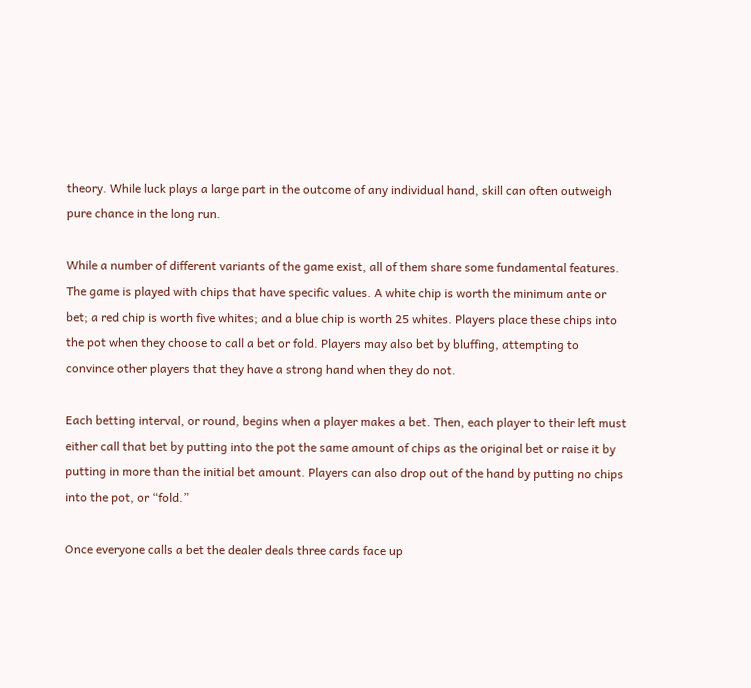theory. While luck plays a large part in the outcome of any individual hand, skill can often outweigh pure chance in the long run.

While a number of different variants of the game exist, all of them share some fundamental features. The game is played with chips that have specific values. A white chip is worth the minimum ante or bet; a red chip is worth five whites; and a blue chip is worth 25 whites. Players place these chips into the pot when they choose to call a bet or fold. Players may also bet by bluffing, attempting to convince other players that they have a strong hand when they do not.

Each betting interval, or round, begins when a player makes a bet. Then, each player to their left must either call that bet by putting into the pot the same amount of chips as the original bet or raise it by putting in more than the initial bet amount. Players can also drop out of the hand by putting no chips into the pot, or “fold.”

Once everyone calls a bet the dealer deals three cards face up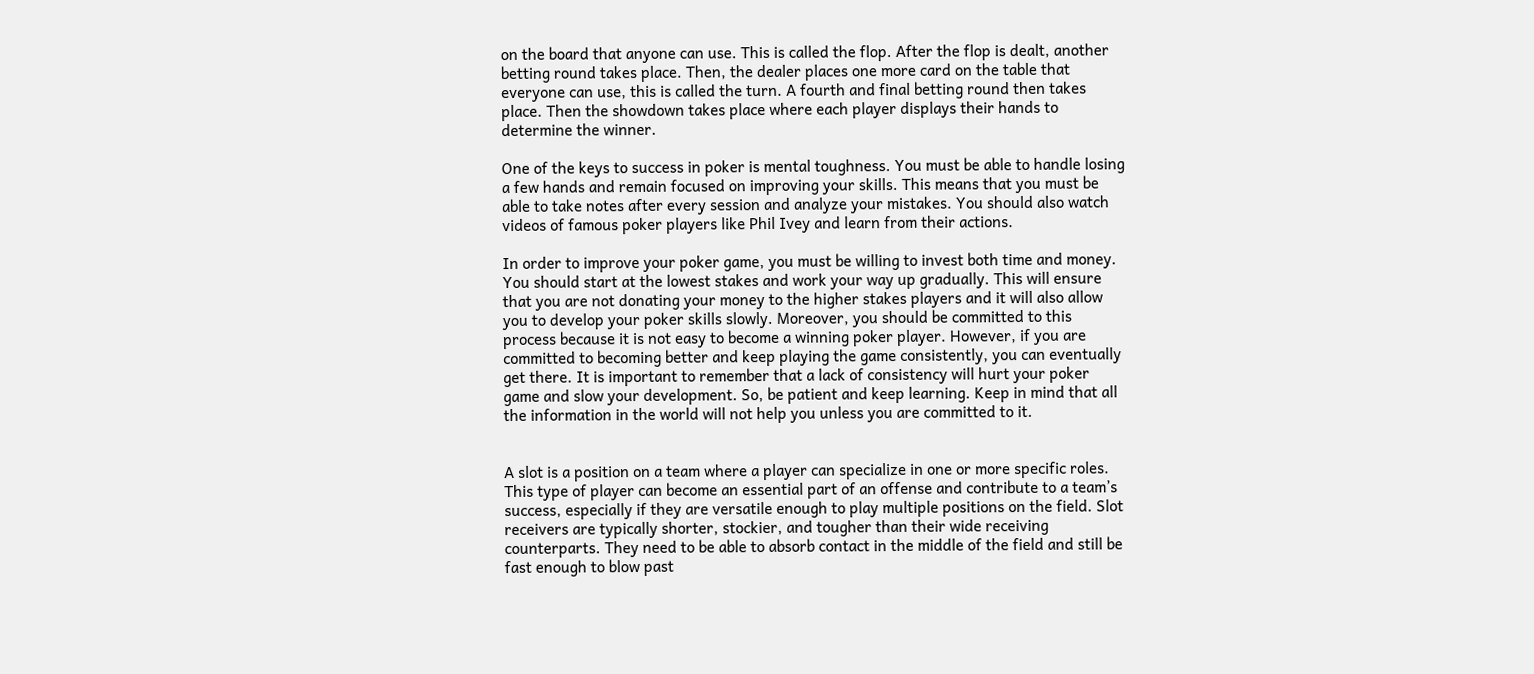on the board that anyone can use. This is called the flop. After the flop is dealt, another betting round takes place. Then, the dealer places one more card on the table that everyone can use, this is called the turn. A fourth and final betting round then takes place. Then the showdown takes place where each player displays their hands to determine the winner.

One of the keys to success in poker is mental toughness. You must be able to handle losing a few hands and remain focused on improving your skills. This means that you must be able to take notes after every session and analyze your mistakes. You should also watch videos of famous poker players like Phil Ivey and learn from their actions.

In order to improve your poker game, you must be willing to invest both time and money. You should start at the lowest stakes and work your way up gradually. This will ensure that you are not donating your money to the higher stakes players and it will also allow you to develop your poker skills slowly. Moreover, you should be committed to this process because it is not easy to become a winning poker player. However, if you are committed to becoming better and keep playing the game consistently, you can eventually get there. It is important to remember that a lack of consistency will hurt your poker game and slow your development. So, be patient and keep learning. Keep in mind that all the information in the world will not help you unless you are committed to it.


A slot is a position on a team where a player can specialize in one or more specific roles. This type of player can become an essential part of an offense and contribute to a team’s success, especially if they are versatile enough to play multiple positions on the field. Slot receivers are typically shorter, stockier, and tougher than their wide receiving counterparts. They need to be able to absorb contact in the middle of the field and still be fast enough to blow past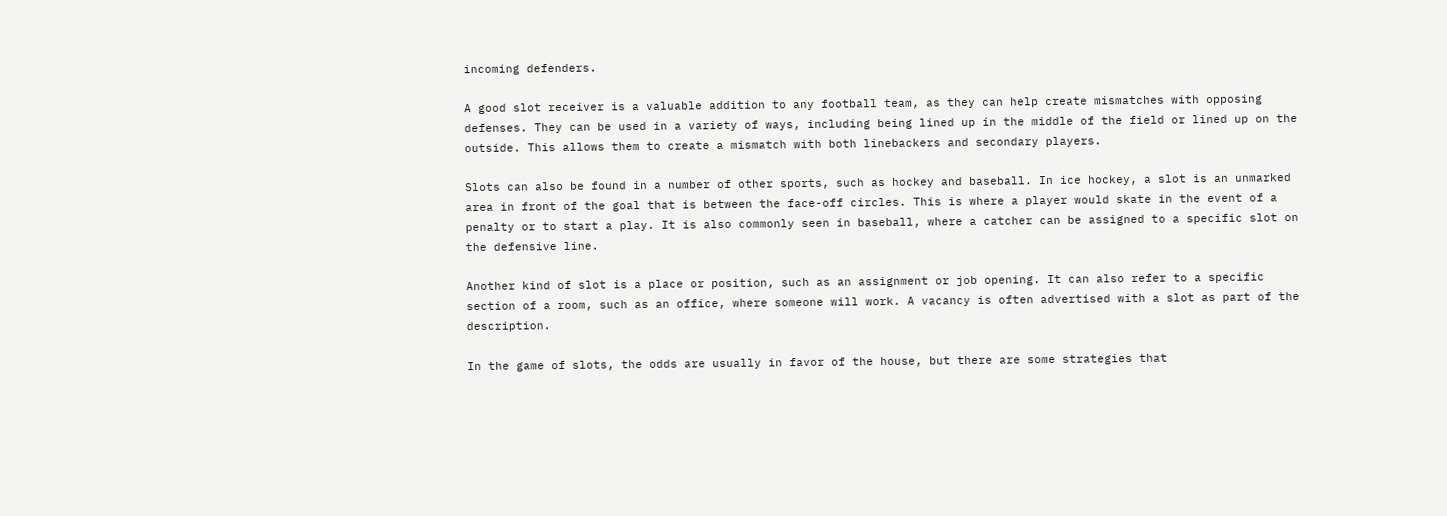incoming defenders.

A good slot receiver is a valuable addition to any football team, as they can help create mismatches with opposing defenses. They can be used in a variety of ways, including being lined up in the middle of the field or lined up on the outside. This allows them to create a mismatch with both linebackers and secondary players.

Slots can also be found in a number of other sports, such as hockey and baseball. In ice hockey, a slot is an unmarked area in front of the goal that is between the face-off circles. This is where a player would skate in the event of a penalty or to start a play. It is also commonly seen in baseball, where a catcher can be assigned to a specific slot on the defensive line.

Another kind of slot is a place or position, such as an assignment or job opening. It can also refer to a specific section of a room, such as an office, where someone will work. A vacancy is often advertised with a slot as part of the description.

In the game of slots, the odds are usually in favor of the house, but there are some strategies that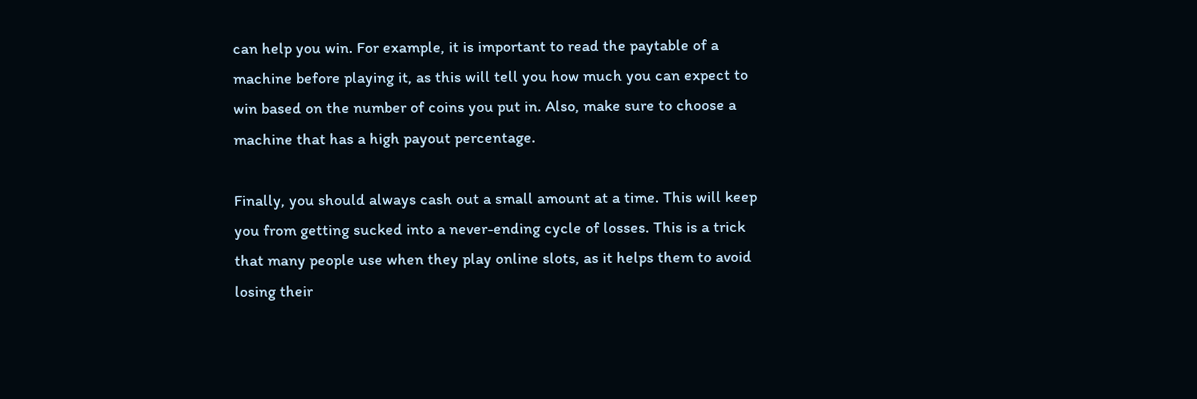can help you win. For example, it is important to read the paytable of a machine before playing it, as this will tell you how much you can expect to win based on the number of coins you put in. Also, make sure to choose a machine that has a high payout percentage.

Finally, you should always cash out a small amount at a time. This will keep you from getting sucked into a never-ending cycle of losses. This is a trick that many people use when they play online slots, as it helps them to avoid losing their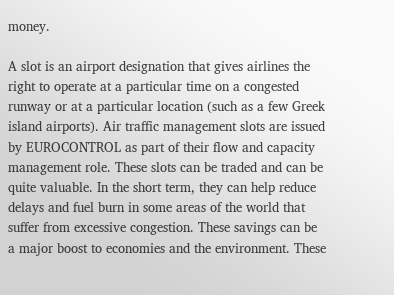money.

A slot is an airport designation that gives airlines the right to operate at a particular time on a congested runway or at a particular location (such as a few Greek island airports). Air traffic management slots are issued by EUROCONTROL as part of their flow and capacity management role. These slots can be traded and can be quite valuable. In the short term, they can help reduce delays and fuel burn in some areas of the world that suffer from excessive congestion. These savings can be a major boost to economies and the environment. These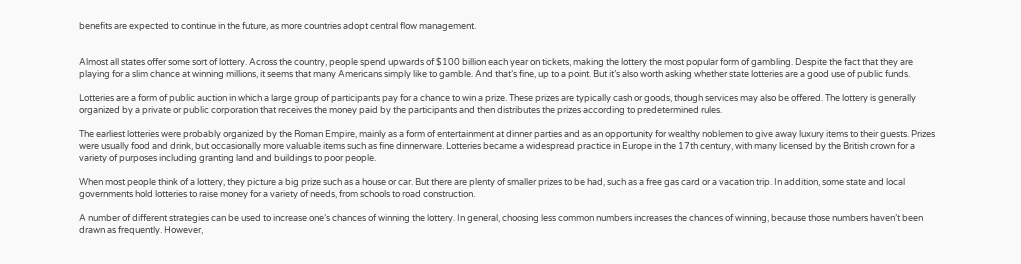benefits are expected to continue in the future, as more countries adopt central flow management.


Almost all states offer some sort of lottery. Across the country, people spend upwards of $100 billion each year on tickets, making the lottery the most popular form of gambling. Despite the fact that they are playing for a slim chance at winning millions, it seems that many Americans simply like to gamble. And that’s fine, up to a point. But it’s also worth asking whether state lotteries are a good use of public funds.

Lotteries are a form of public auction in which a large group of participants pay for a chance to win a prize. These prizes are typically cash or goods, though services may also be offered. The lottery is generally organized by a private or public corporation that receives the money paid by the participants and then distributes the prizes according to predetermined rules.

The earliest lotteries were probably organized by the Roman Empire, mainly as a form of entertainment at dinner parties and as an opportunity for wealthy noblemen to give away luxury items to their guests. Prizes were usually food and drink, but occasionally more valuable items such as fine dinnerware. Lotteries became a widespread practice in Europe in the 17th century, with many licensed by the British crown for a variety of purposes including granting land and buildings to poor people.

When most people think of a lottery, they picture a big prize such as a house or car. But there are plenty of smaller prizes to be had, such as a free gas card or a vacation trip. In addition, some state and local governments hold lotteries to raise money for a variety of needs, from schools to road construction.

A number of different strategies can be used to increase one’s chances of winning the lottery. In general, choosing less common numbers increases the chances of winning, because those numbers haven’t been drawn as frequently. However,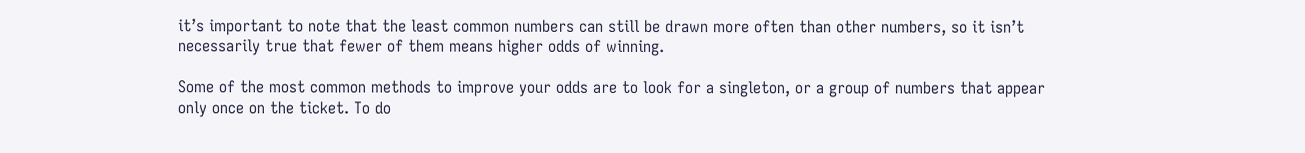it’s important to note that the least common numbers can still be drawn more often than other numbers, so it isn’t necessarily true that fewer of them means higher odds of winning.

Some of the most common methods to improve your odds are to look for a singleton, or a group of numbers that appear only once on the ticket. To do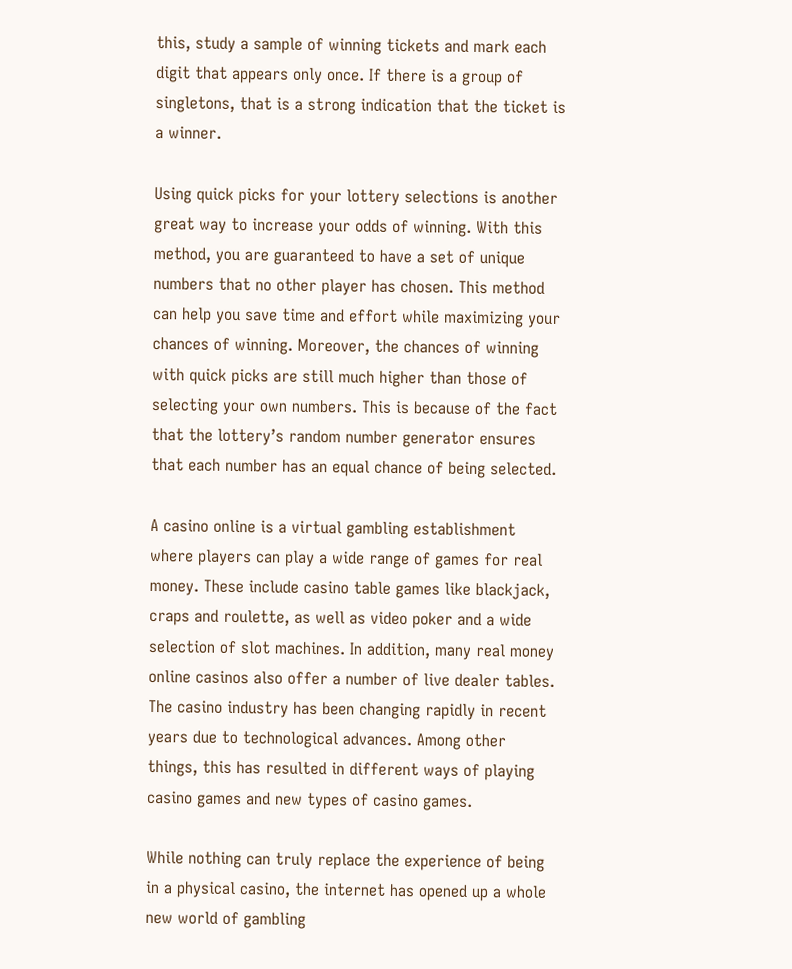this, study a sample of winning tickets and mark each digit that appears only once. If there is a group of singletons, that is a strong indication that the ticket is a winner.

Using quick picks for your lottery selections is another great way to increase your odds of winning. With this method, you are guaranteed to have a set of unique numbers that no other player has chosen. This method can help you save time and effort while maximizing your chances of winning. Moreover, the chances of winning with quick picks are still much higher than those of selecting your own numbers. This is because of the fact that the lottery’s random number generator ensures that each number has an equal chance of being selected.

A casino online is a virtual gambling establishment where players can play a wide range of games for real money. These include casino table games like blackjack, craps and roulette, as well as video poker and a wide selection of slot machines. In addition, many real money online casinos also offer a number of live dealer tables. The casino industry has been changing rapidly in recent years due to technological advances. Among other things, this has resulted in different ways of playing casino games and new types of casino games.

While nothing can truly replace the experience of being in a physical casino, the internet has opened up a whole new world of gambling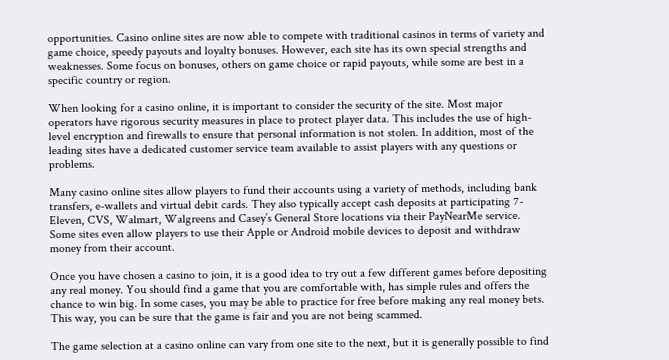opportunities. Casino online sites are now able to compete with traditional casinos in terms of variety and game choice, speedy payouts and loyalty bonuses. However, each site has its own special strengths and weaknesses. Some focus on bonuses, others on game choice or rapid payouts, while some are best in a specific country or region.

When looking for a casino online, it is important to consider the security of the site. Most major operators have rigorous security measures in place to protect player data. This includes the use of high-level encryption and firewalls to ensure that personal information is not stolen. In addition, most of the leading sites have a dedicated customer service team available to assist players with any questions or problems.

Many casino online sites allow players to fund their accounts using a variety of methods, including bank transfers, e-wallets and virtual debit cards. They also typically accept cash deposits at participating 7-Eleven, CVS, Walmart, Walgreens and Casey’s General Store locations via their PayNearMe service. Some sites even allow players to use their Apple or Android mobile devices to deposit and withdraw money from their account.

Once you have chosen a casino to join, it is a good idea to try out a few different games before depositing any real money. You should find a game that you are comfortable with, has simple rules and offers the chance to win big. In some cases, you may be able to practice for free before making any real money bets. This way, you can be sure that the game is fair and you are not being scammed.

The game selection at a casino online can vary from one site to the next, but it is generally possible to find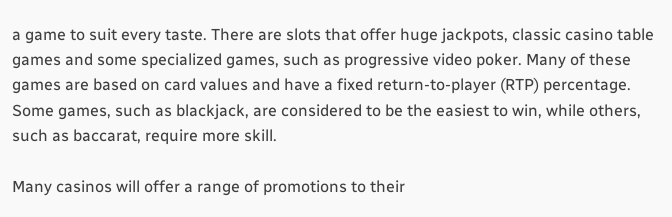a game to suit every taste. There are slots that offer huge jackpots, classic casino table games and some specialized games, such as progressive video poker. Many of these games are based on card values and have a fixed return-to-player (RTP) percentage. Some games, such as blackjack, are considered to be the easiest to win, while others, such as baccarat, require more skill.

Many casinos will offer a range of promotions to their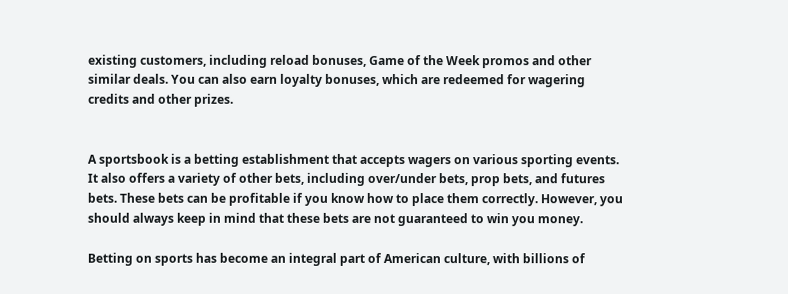existing customers, including reload bonuses, Game of the Week promos and other similar deals. You can also earn loyalty bonuses, which are redeemed for wagering credits and other prizes.


A sportsbook is a betting establishment that accepts wagers on various sporting events. It also offers a variety of other bets, including over/under bets, prop bets, and futures bets. These bets can be profitable if you know how to place them correctly. However, you should always keep in mind that these bets are not guaranteed to win you money.

Betting on sports has become an integral part of American culture, with billions of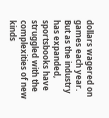dollars wagered on games each year. But as the industry has expanded, sportsbooks have struggled with the complexities of new kinds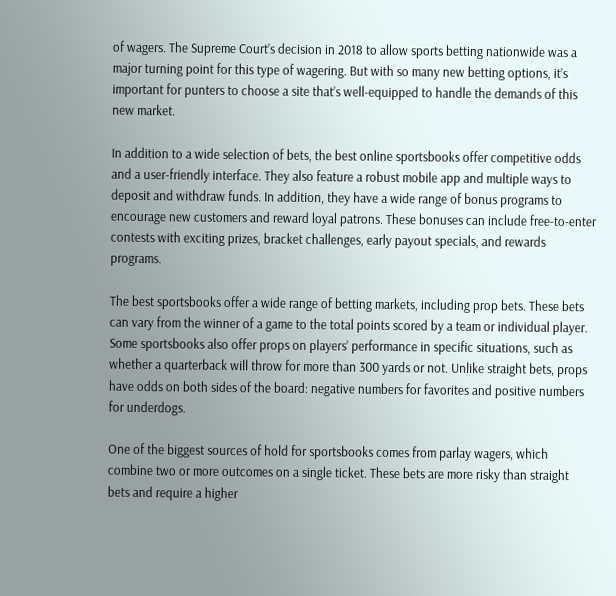of wagers. The Supreme Court’s decision in 2018 to allow sports betting nationwide was a major turning point for this type of wagering. But with so many new betting options, it’s important for punters to choose a site that’s well-equipped to handle the demands of this new market.

In addition to a wide selection of bets, the best online sportsbooks offer competitive odds and a user-friendly interface. They also feature a robust mobile app and multiple ways to deposit and withdraw funds. In addition, they have a wide range of bonus programs to encourage new customers and reward loyal patrons. These bonuses can include free-to-enter contests with exciting prizes, bracket challenges, early payout specials, and rewards programs.

The best sportsbooks offer a wide range of betting markets, including prop bets. These bets can vary from the winner of a game to the total points scored by a team or individual player. Some sportsbooks also offer props on players’ performance in specific situations, such as whether a quarterback will throw for more than 300 yards or not. Unlike straight bets, props have odds on both sides of the board: negative numbers for favorites and positive numbers for underdogs.

One of the biggest sources of hold for sportsbooks comes from parlay wagers, which combine two or more outcomes on a single ticket. These bets are more risky than straight bets and require a higher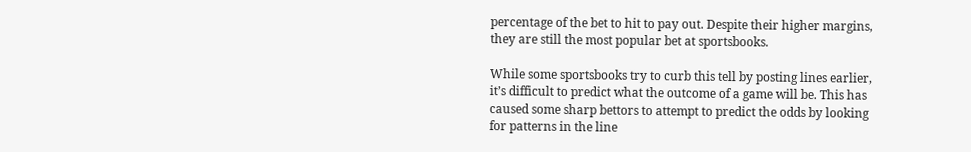percentage of the bet to hit to pay out. Despite their higher margins, they are still the most popular bet at sportsbooks.

While some sportsbooks try to curb this tell by posting lines earlier, it’s difficult to predict what the outcome of a game will be. This has caused some sharp bettors to attempt to predict the odds by looking for patterns in the line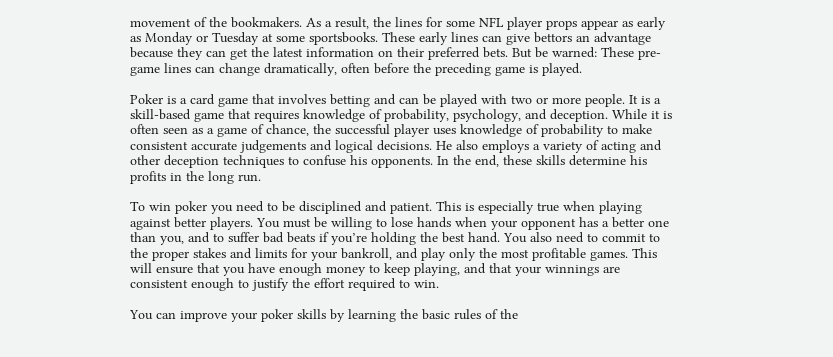movement of the bookmakers. As a result, the lines for some NFL player props appear as early as Monday or Tuesday at some sportsbooks. These early lines can give bettors an advantage because they can get the latest information on their preferred bets. But be warned: These pre-game lines can change dramatically, often before the preceding game is played.

Poker is a card game that involves betting and can be played with two or more people. It is a skill-based game that requires knowledge of probability, psychology, and deception. While it is often seen as a game of chance, the successful player uses knowledge of probability to make consistent accurate judgements and logical decisions. He also employs a variety of acting and other deception techniques to confuse his opponents. In the end, these skills determine his profits in the long run.

To win poker you need to be disciplined and patient. This is especially true when playing against better players. You must be willing to lose hands when your opponent has a better one than you, and to suffer bad beats if you’re holding the best hand. You also need to commit to the proper stakes and limits for your bankroll, and play only the most profitable games. This will ensure that you have enough money to keep playing, and that your winnings are consistent enough to justify the effort required to win.

You can improve your poker skills by learning the basic rules of the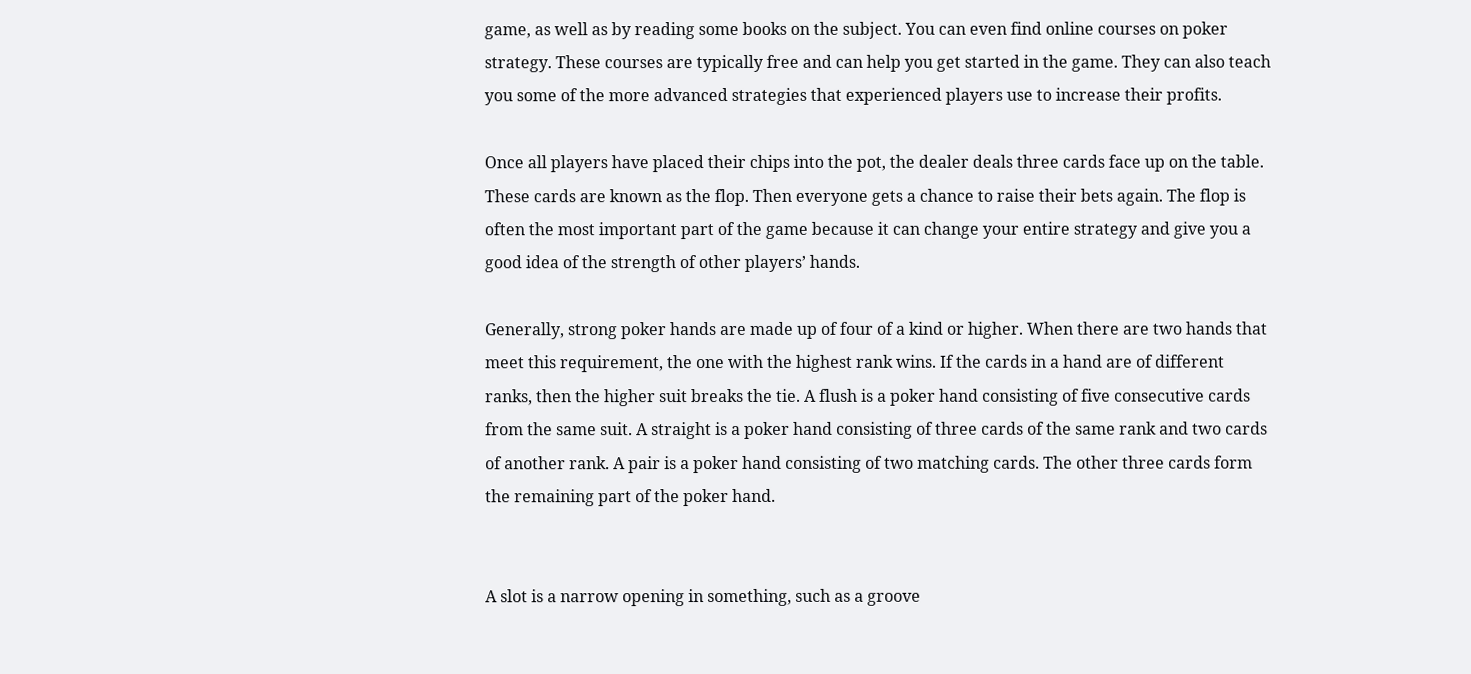game, as well as by reading some books on the subject. You can even find online courses on poker strategy. These courses are typically free and can help you get started in the game. They can also teach you some of the more advanced strategies that experienced players use to increase their profits.

Once all players have placed their chips into the pot, the dealer deals three cards face up on the table. These cards are known as the flop. Then everyone gets a chance to raise their bets again. The flop is often the most important part of the game because it can change your entire strategy and give you a good idea of the strength of other players’ hands.

Generally, strong poker hands are made up of four of a kind or higher. When there are two hands that meet this requirement, the one with the highest rank wins. If the cards in a hand are of different ranks, then the higher suit breaks the tie. A flush is a poker hand consisting of five consecutive cards from the same suit. A straight is a poker hand consisting of three cards of the same rank and two cards of another rank. A pair is a poker hand consisting of two matching cards. The other three cards form the remaining part of the poker hand.


A slot is a narrow opening in something, such as a groove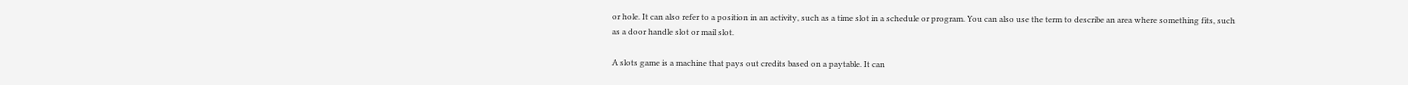or hole. It can also refer to a position in an activity, such as a time slot in a schedule or program. You can also use the term to describe an area where something fits, such as a door handle slot or mail slot.

A slots game is a machine that pays out credits based on a paytable. It can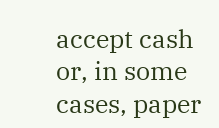accept cash or, in some cases, paper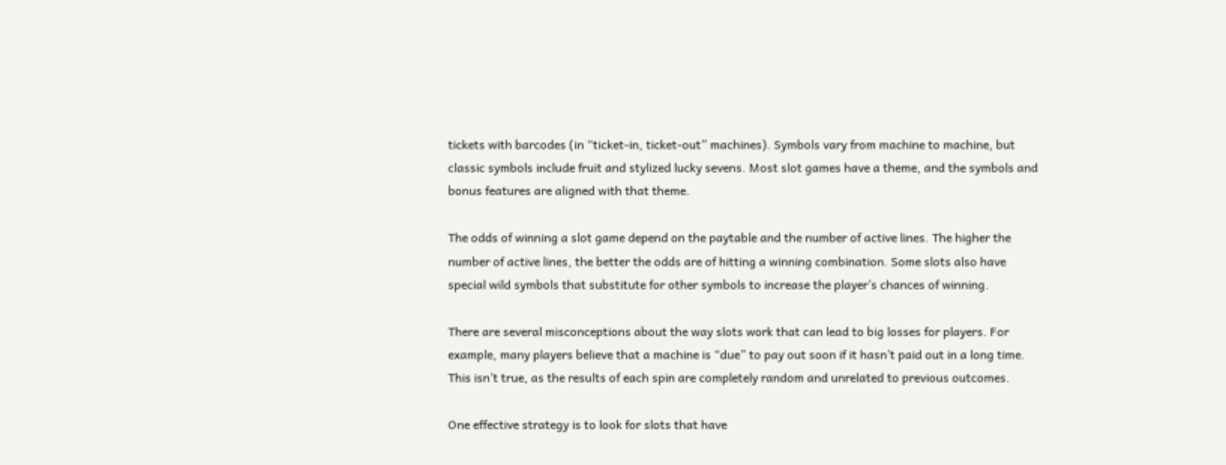tickets with barcodes (in “ticket-in, ticket-out” machines). Symbols vary from machine to machine, but classic symbols include fruit and stylized lucky sevens. Most slot games have a theme, and the symbols and bonus features are aligned with that theme.

The odds of winning a slot game depend on the paytable and the number of active lines. The higher the number of active lines, the better the odds are of hitting a winning combination. Some slots also have special wild symbols that substitute for other symbols to increase the player’s chances of winning.

There are several misconceptions about the way slots work that can lead to big losses for players. For example, many players believe that a machine is “due” to pay out soon if it hasn’t paid out in a long time. This isn’t true, as the results of each spin are completely random and unrelated to previous outcomes.

One effective strategy is to look for slots that have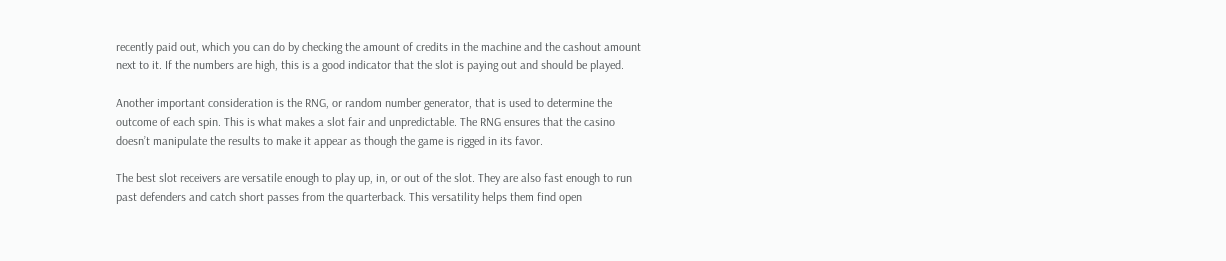recently paid out, which you can do by checking the amount of credits in the machine and the cashout amount next to it. If the numbers are high, this is a good indicator that the slot is paying out and should be played.

Another important consideration is the RNG, or random number generator, that is used to determine the outcome of each spin. This is what makes a slot fair and unpredictable. The RNG ensures that the casino doesn’t manipulate the results to make it appear as though the game is rigged in its favor.

The best slot receivers are versatile enough to play up, in, or out of the slot. They are also fast enough to run past defenders and catch short passes from the quarterback. This versatility helps them find open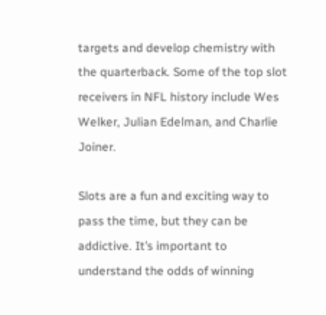targets and develop chemistry with the quarterback. Some of the top slot receivers in NFL history include Wes Welker, Julian Edelman, and Charlie Joiner.

Slots are a fun and exciting way to pass the time, but they can be addictive. It’s important to understand the odds of winning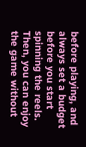before playing, and always set a budget before you start spinning the reels. Then, you can enjoy the game without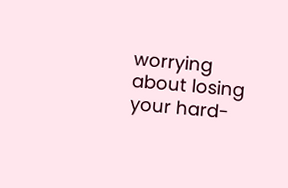worrying about losing your hard-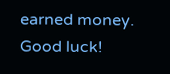earned money. Good luck!